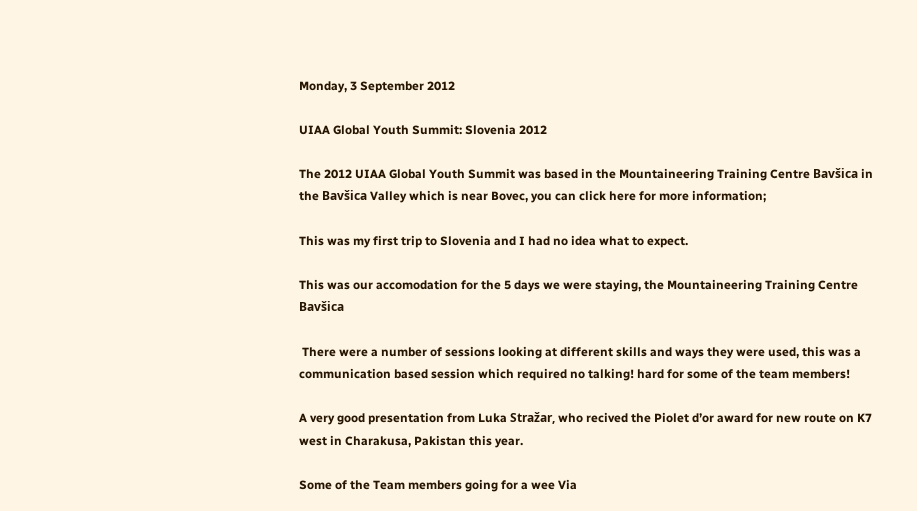Monday, 3 September 2012

UIAA Global Youth Summit: Slovenia 2012

The 2012 UIAA Global Youth Summit was based in the Mountaineering Training Centre Bavšica in the Bavšica Valley which is near Bovec, you can click here for more information;

This was my first trip to Slovenia and I had no idea what to expect.

This was our accomodation for the 5 days we were staying, the Mountaineering Training Centre Bavšica

 There were a number of sessions looking at different skills and ways they were used, this was a communication based session which required no talking! hard for some of the team members!

A very good presentation from Luka Stražar, who recived the Piolet d’or award for new route on K7 west in Charakusa, Pakistan this year.

Some of the Team members going for a wee Via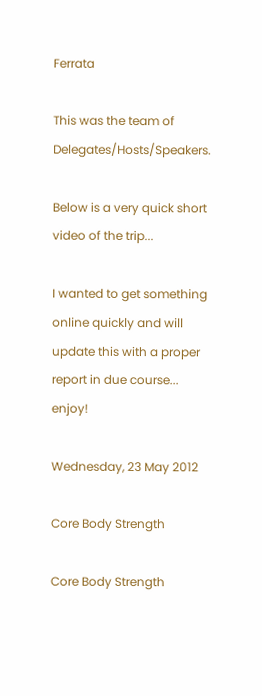Ferrata

This was the team of Delegates/Hosts/Speakers.

Below is a very quick short video of the trip...

I wanted to get something online quickly and will update this with a proper report in due course... enjoy!

Wednesday, 23 May 2012

Core Body Strength

Core Body Strength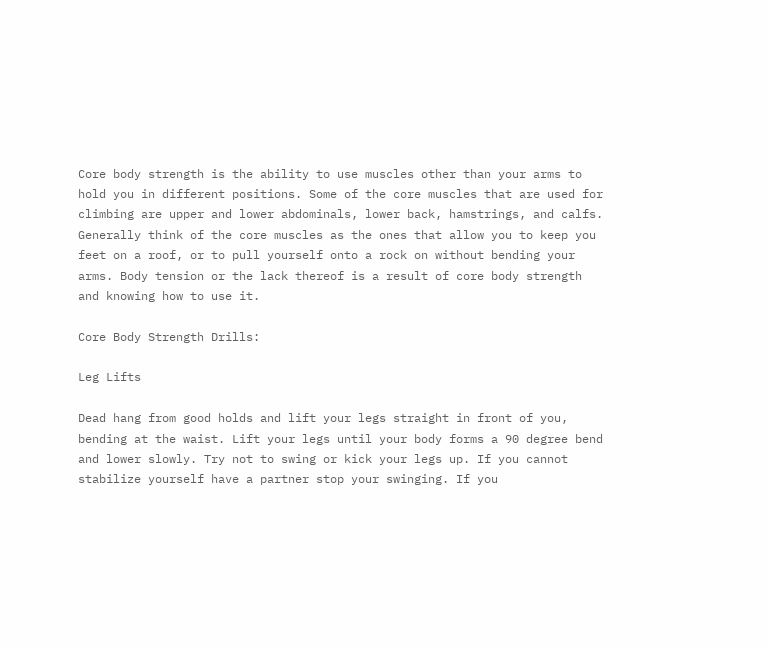Core body strength is the ability to use muscles other than your arms to hold you in different positions. Some of the core muscles that are used for climbing are upper and lower abdominals, lower back, hamstrings, and calfs. Generally think of the core muscles as the ones that allow you to keep you feet on a roof, or to pull yourself onto a rock on without bending your arms. Body tension or the lack thereof is a result of core body strength and knowing how to use it.

Core Body Strength Drills:

Leg Lifts

Dead hang from good holds and lift your legs straight in front of you, bending at the waist. Lift your legs until your body forms a 90 degree bend and lower slowly. Try not to swing or kick your legs up. If you cannot stabilize yourself have a partner stop your swinging. If you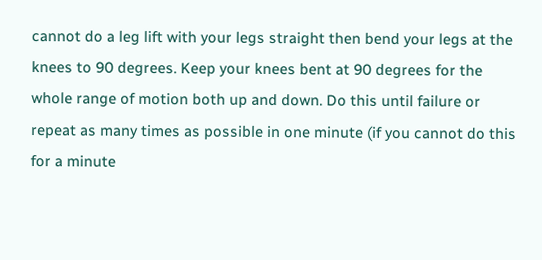cannot do a leg lift with your legs straight then bend your legs at the knees to 90 degrees. Keep your knees bent at 90 degrees for the whole range of motion both up and down. Do this until failure or repeat as many times as possible in one minute (if you cannot do this for a minute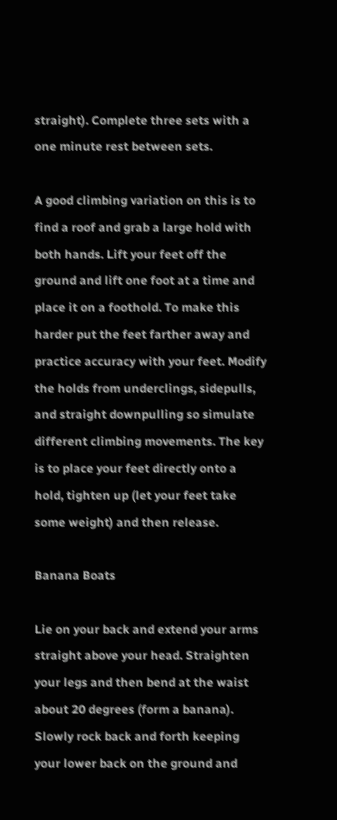straight). Complete three sets with a one minute rest between sets.

A good climbing variation on this is to find a roof and grab a large hold with both hands. Lift your feet off the ground and lift one foot at a time and place it on a foothold. To make this harder put the feet farther away and practice accuracy with your feet. Modify the holds from underclings, sidepulls, and straight downpulling so simulate different climbing movements. The key is to place your feet directly onto a hold, tighten up (let your feet take some weight) and then release.

Banana Boats

Lie on your back and extend your arms straight above your head. Straighten your legs and then bend at the waist about 20 degrees (form a banana). Slowly rock back and forth keeping your lower back on the ground and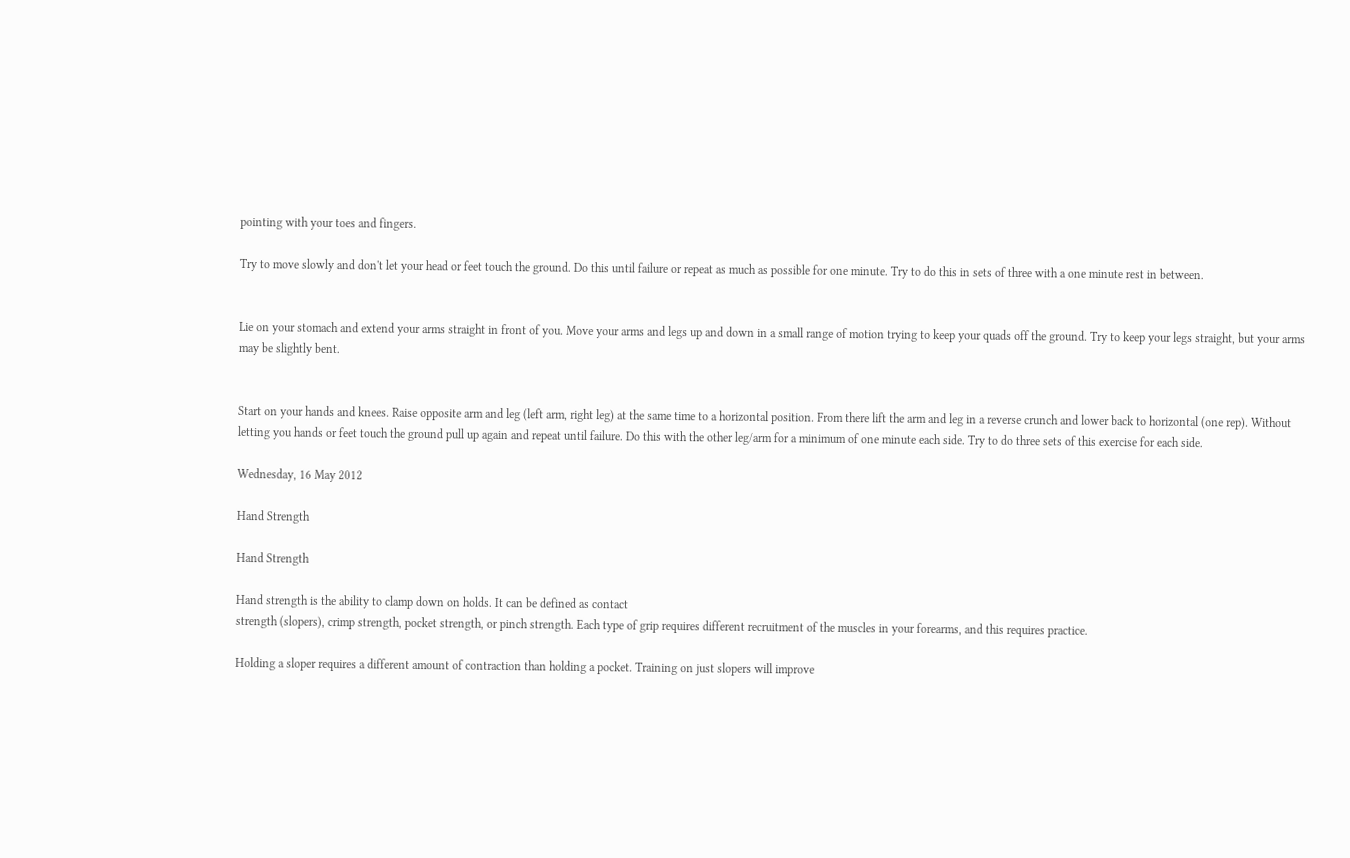pointing with your toes and fingers.

Try to move slowly and don't let your head or feet touch the ground. Do this until failure or repeat as much as possible for one minute. Try to do this in sets of three with a one minute rest in between.


Lie on your stomach and extend your arms straight in front of you. Move your arms and legs up and down in a small range of motion trying to keep your quads off the ground. Try to keep your legs straight, but your arms may be slightly bent.


Start on your hands and knees. Raise opposite arm and leg (left arm, right leg) at the same time to a horizontal position. From there lift the arm and leg in a reverse crunch and lower back to horizontal (one rep). Without letting you hands or feet touch the ground pull up again and repeat until failure. Do this with the other leg/arm for a minimum of one minute each side. Try to do three sets of this exercise for each side.

Wednesday, 16 May 2012

Hand Strength

Hand Strength

Hand strength is the ability to clamp down on holds. It can be defined as contact
strength (slopers), crimp strength, pocket strength, or pinch strength. Each type of grip requires different recruitment of the muscles in your forearms, and this requires practice.

Holding a sloper requires a different amount of contraction than holding a pocket. Training on just slopers will improve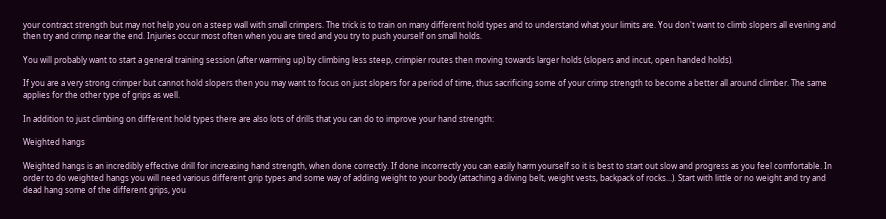your contract strength but may not help you on a steep wall with small crimpers. The trick is to train on many different hold types and to understand what your limits are. You don't want to climb slopers all evening and then try and crimp near the end. Injuries occur most often when you are tired and you try to push yourself on small holds.

You will probably want to start a general training session (after warming up) by climbing less steep, crimpier routes then moving towards larger holds (slopers and incut, open handed holds).

If you are a very strong crimper but cannot hold slopers then you may want to focus on just slopers for a period of time, thus sacrificing some of your crimp strength to become a better all around climber. The same applies for the other type of grips as well.

In addition to just climbing on different hold types there are also lots of drills that you can do to improve your hand strength:

Weighted hangs

Weighted hangs is an incredibly effective drill for increasing hand strength, when done correctly. If done incorrectly you can easily harm yourself so it is best to start out slow and progress as you feel comfortable. In order to do weighted hangs you will need various different grip types and some way of adding weight to your body (attaching a diving belt, weight vests, backpack of rocks...). Start with little or no weight and try and dead hang some of the different grips, you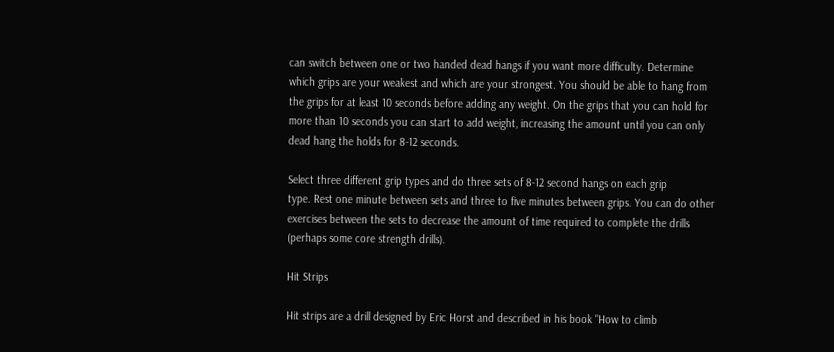can switch between one or two handed dead hangs if you want more difficulty. Determine which grips are your weakest and which are your strongest. You should be able to hang from the grips for at least 10 seconds before adding any weight. On the grips that you can hold for more than 10 seconds you can start to add weight, increasing the amount until you can only dead hang the holds for 8-12 seconds.

Select three different grip types and do three sets of 8-12 second hangs on each grip
type. Rest one minute between sets and three to five minutes between grips. You can do other exercises between the sets to decrease the amount of time required to complete the drills (perhaps some core strength drills).

Hit Strips

Hit strips are a drill designed by Eric Horst and described in his book "How to climb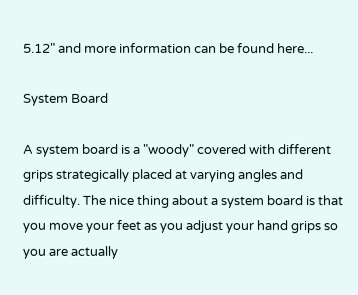5.12" and more information can be found here...

System Board

A system board is a "woody" covered with different grips strategically placed at varying angles and difficulty. The nice thing about a system board is that you move your feet as you adjust your hand grips so you are actually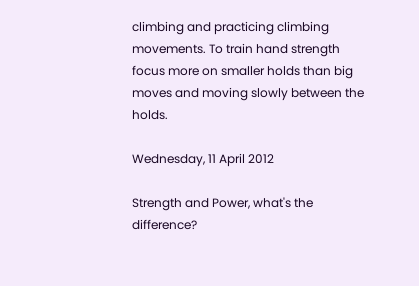climbing and practicing climbing movements. To train hand strength focus more on smaller holds than big moves and moving slowly between the holds.

Wednesday, 11 April 2012

Strength and Power, what's the difference?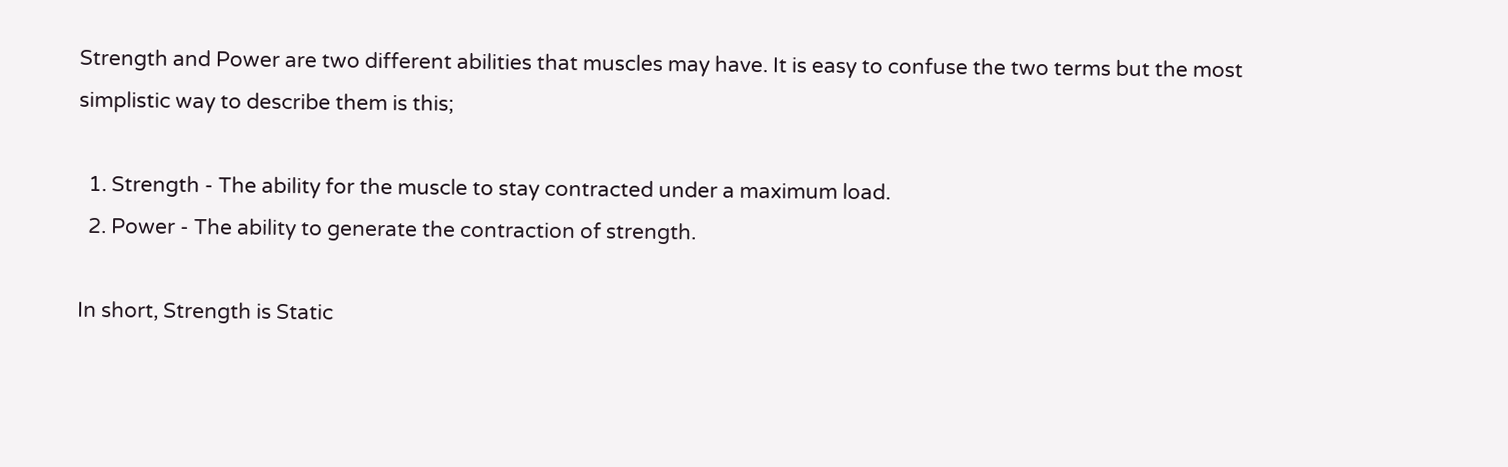Strength and Power are two different abilities that muscles may have. It is easy to confuse the two terms but the most simplistic way to describe them is this;

  1. Strength - The ability for the muscle to stay contracted under a maximum load.
  2. Power - The ability to generate the contraction of strength.

In short, Strength is Static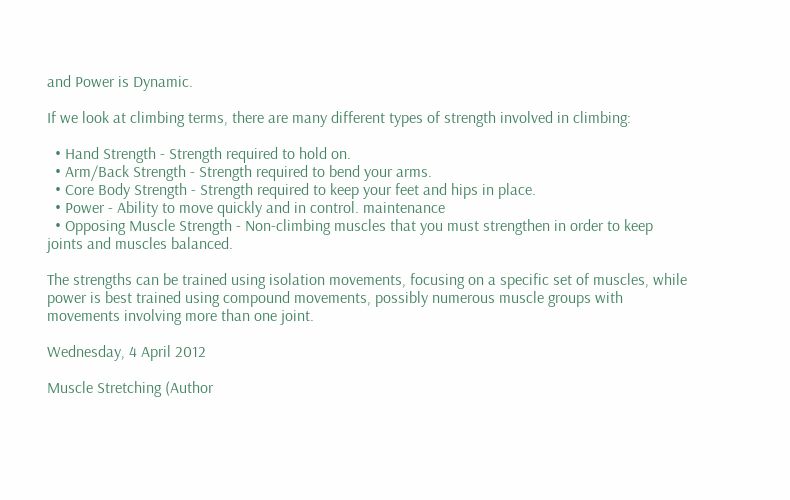and Power is Dynamic.

If we look at climbing terms, there are many different types of strength involved in climbing:

  • Hand Strength - Strength required to hold on.
  • Arm/Back Strength - Strength required to bend your arms.
  • Core Body Strength - Strength required to keep your feet and hips in place.
  • Power - Ability to move quickly and in control. maintenance
  • Opposing Muscle Strength - Non-climbing muscles that you must strengthen in order to keep joints and muscles balanced.

The strengths can be trained using isolation movements, focusing on a specific set of muscles, while power is best trained using compound movements, possibly numerous muscle groups with movements involving more than one joint.

Wednesday, 4 April 2012

Muscle Stretching (Author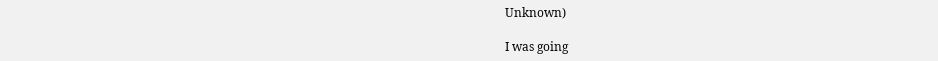Unknown)

I was going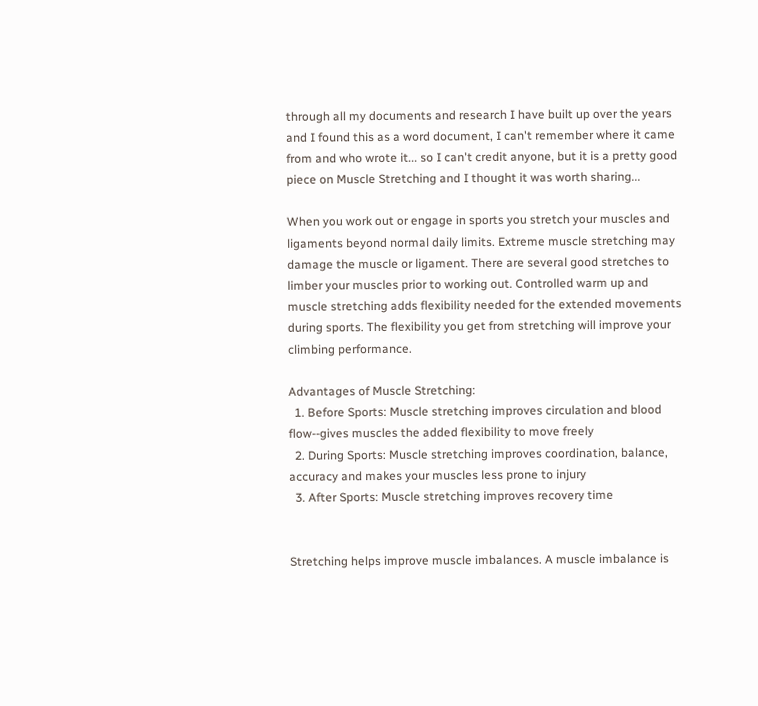through all my documents and research I have built up over the years and I found this as a word document, I can't remember where it came from and who wrote it... so I can't credit anyone, but it is a pretty good piece on Muscle Stretching and I thought it was worth sharing...

When you work out or engage in sports you stretch your muscles and ligaments beyond normal daily limits. Extreme muscle stretching may damage the muscle or ligament. There are several good stretches to limber your muscles prior to working out. Controlled warm up and muscle stretching adds flexibility needed for the extended movements during sports. The flexibility you get from stretching will improve your climbing performance.

Advantages of Muscle Stretching:
  1. Before Sports: Muscle stretching improves circulation and blood flow--gives muscles the added flexibility to move freely
  2. During Sports: Muscle stretching improves coordination, balance, accuracy and makes your muscles less prone to injury
  3. After Sports: Muscle stretching improves recovery time


Stretching helps improve muscle imbalances. A muscle imbalance is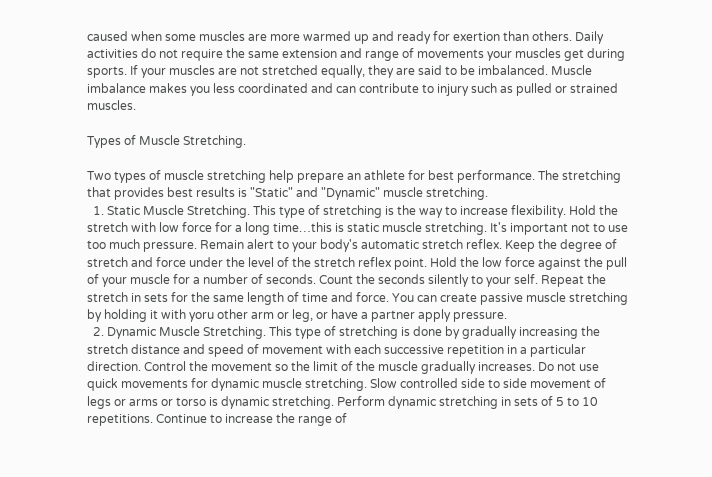caused when some muscles are more warmed up and ready for exertion than others. Daily activities do not require the same extension and range of movements your muscles get during sports. If your muscles are not stretched equally, they are said to be imbalanced. Muscle imbalance makes you less coordinated and can contribute to injury such as pulled or strained muscles.

Types of Muscle Stretching.

Two types of muscle stretching help prepare an athlete for best performance. The stretching that provides best results is "Static" and "Dynamic" muscle stretching.
  1. Static Muscle Stretching. This type of stretching is the way to increase flexibility. Hold the stretch with low force for a long time…this is static muscle stretching. It's important not to use too much pressure. Remain alert to your body's automatic stretch reflex. Keep the degree of stretch and force under the level of the stretch reflex point. Hold the low force against the pull of your muscle for a number of seconds. Count the seconds silently to your self. Repeat the stretch in sets for the same length of time and force. You can create passive muscle stretching by holding it with yoru other arm or leg, or have a partner apply pressure.
  2. Dynamic Muscle Stretching. This type of stretching is done by gradually increasing the stretch distance and speed of movement with each successive repetition in a particular direction. Control the movement so the limit of the muscle gradually increases. Do not use quick movements for dynamic muscle stretching. Slow controlled side to side movement of legs or arms or torso is dynamic stretching. Perform dynamic stretching in sets of 5 to 10 repetitions. Continue to increase the range of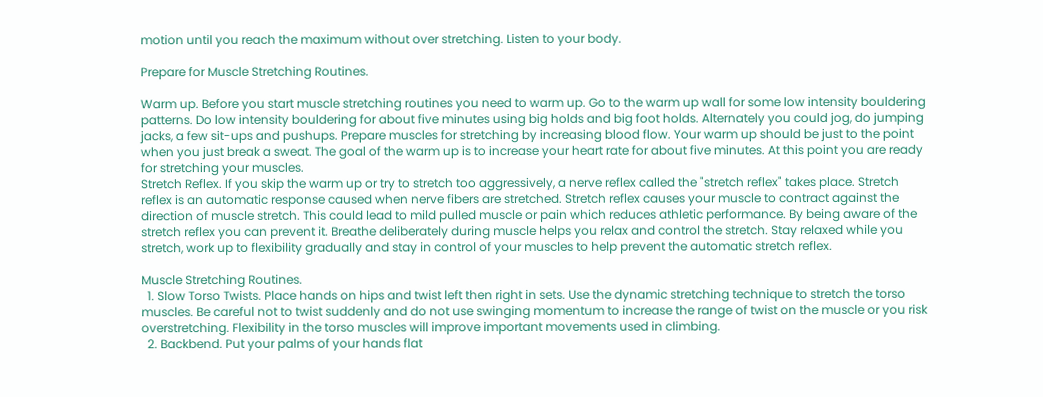motion until you reach the maximum without over stretching. Listen to your body.

Prepare for Muscle Stretching Routines.

Warm up. Before you start muscle stretching routines you need to warm up. Go to the warm up wall for some low intensity bouldering patterns. Do low intensity bouldering for about five minutes using big holds and big foot holds. Alternately you could jog, do jumping jacks, a few sit-ups and pushups. Prepare muscles for stretching by increasing blood flow. Your warm up should be just to the point when you just break a sweat. The goal of the warm up is to increase your heart rate for about five minutes. At this point you are ready for stretching your muscles.
Stretch Reflex. If you skip the warm up or try to stretch too aggressively, a nerve reflex called the "stretch reflex" takes place. Stretch reflex is an automatic response caused when nerve fibers are stretched. Stretch reflex causes your muscle to contract against the direction of muscle stretch. This could lead to mild pulled muscle or pain which reduces athletic performance. By being aware of the stretch reflex you can prevent it. Breathe deliberately during muscle helps you relax and control the stretch. Stay relaxed while you stretch, work up to flexibility gradually and stay in control of your muscles to help prevent the automatic stretch reflex.

Muscle Stretching Routines.
  1. Slow Torso Twists. Place hands on hips and twist left then right in sets. Use the dynamic stretching technique to stretch the torso muscles. Be careful not to twist suddenly and do not use swinging momentum to increase the range of twist on the muscle or you risk overstretching. Flexibility in the torso muscles will improve important movements used in climbing.
  2. Backbend. Put your palms of your hands flat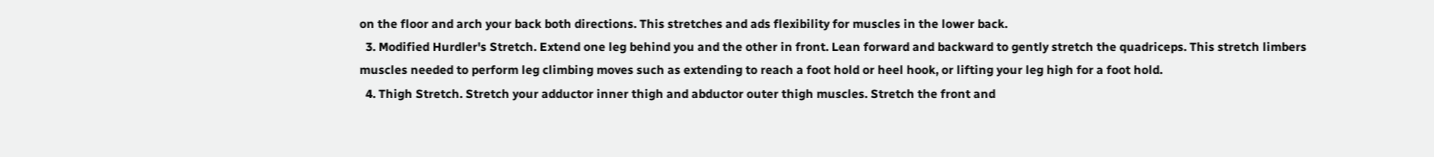on the floor and arch your back both directions. This stretches and ads flexibility for muscles in the lower back.
  3. Modified Hurdler's Stretch. Extend one leg behind you and the other in front. Lean forward and backward to gently stretch the quadriceps. This stretch limbers muscles needed to perform leg climbing moves such as extending to reach a foot hold or heel hook, or lifting your leg high for a foot hold.
  4. Thigh Stretch. Stretch your adductor inner thigh and abductor outer thigh muscles. Stretch the front and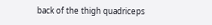back of the thigh quadriceps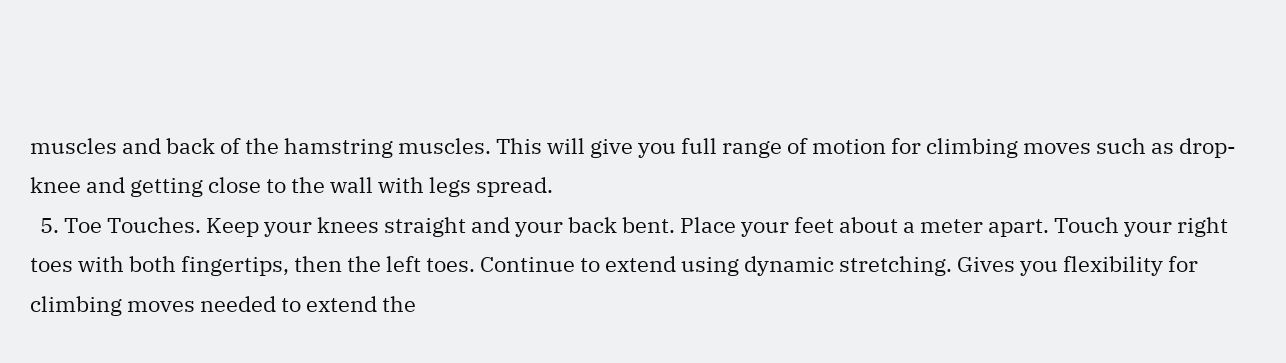muscles and back of the hamstring muscles. This will give you full range of motion for climbing moves such as drop-knee and getting close to the wall with legs spread.
  5. Toe Touches. Keep your knees straight and your back bent. Place your feet about a meter apart. Touch your right toes with both fingertips, then the left toes. Continue to extend using dynamic stretching. Gives you flexibility for climbing moves needed to extend the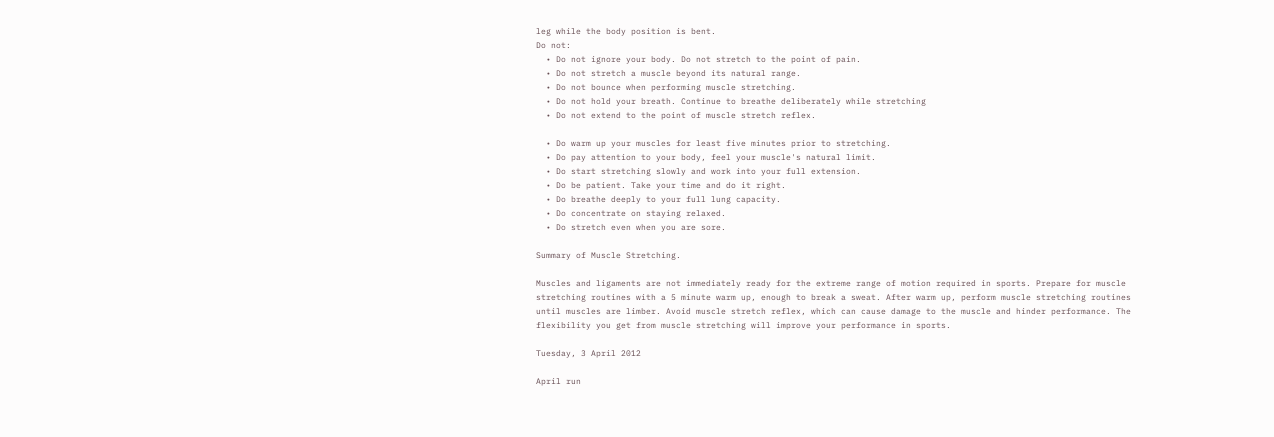leg while the body position is bent.
Do not:
  • Do not ignore your body. Do not stretch to the point of pain.
  • Do not stretch a muscle beyond its natural range.
  • Do not bounce when performing muscle stretching.
  • Do not hold your breath. Continue to breathe deliberately while stretching
  • Do not extend to the point of muscle stretch reflex.

  • Do warm up your muscles for least five minutes prior to stretching.
  • Do pay attention to your body, feel your muscle's natural limit.
  • Do start stretching slowly and work into your full extension.
  • Do be patient. Take your time and do it right.
  • Do breathe deeply to your full lung capacity.
  • Do concentrate on staying relaxed.
  • Do stretch even when you are sore.

Summary of Muscle Stretching.

Muscles and ligaments are not immediately ready for the extreme range of motion required in sports. Prepare for muscle stretching routines with a 5 minute warm up, enough to break a sweat. After warm up, perform muscle stretching routines until muscles are limber. Avoid muscle stretch reflex, which can cause damage to the muscle and hinder performance. The flexibility you get from muscle stretching will improve your performance in sports.

Tuesday, 3 April 2012

April run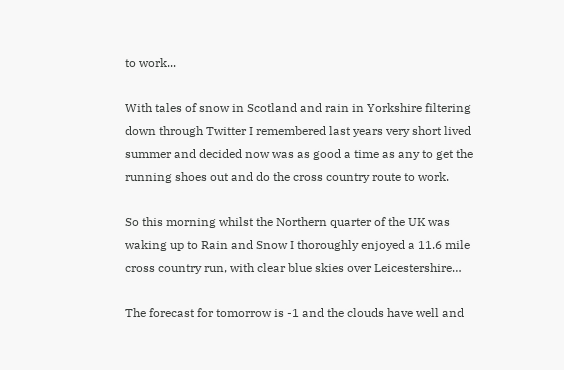to work...

With tales of snow in Scotland and rain in Yorkshire filtering down through Twitter I remembered last years very short lived summer and decided now was as good a time as any to get the running shoes out and do the cross country route to work.

So this morning whilst the Northern quarter of the UK was waking up to Rain and Snow I thoroughly enjoyed a 11.6 mile cross country run, with clear blue skies over Leicestershire…

The forecast for tomorrow is -1 and the clouds have well and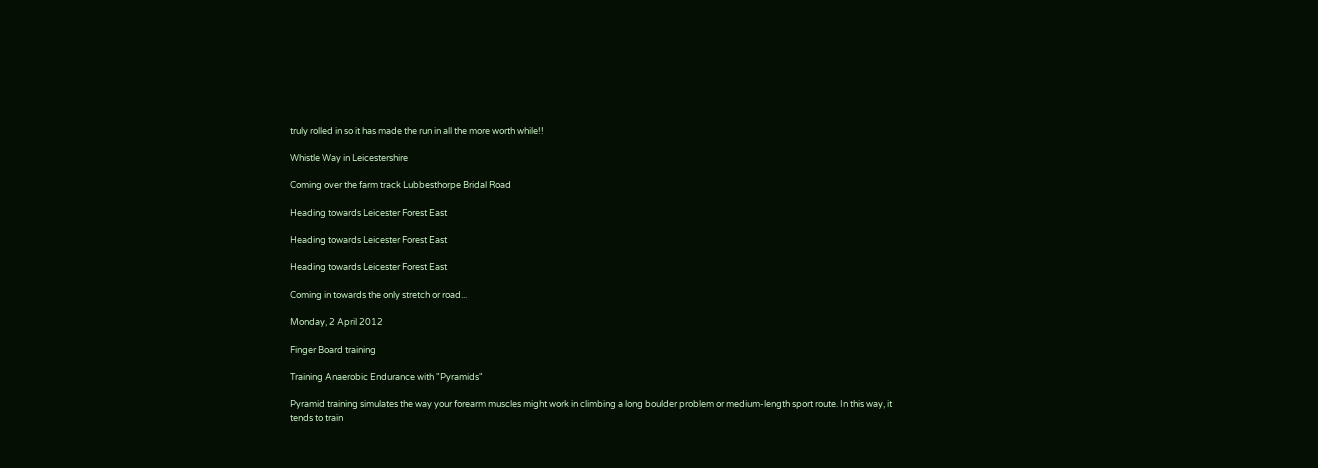truly rolled in so it has made the run in all the more worth while!!

Whistle Way in Leicestershire

Coming over the farm track Lubbesthorpe Bridal Road

Heading towards Leicester Forest East

Heading towards Leicester Forest East

Heading towards Leicester Forest East

Coming in towards the only stretch or road...

Monday, 2 April 2012

Finger Board training

Training Anaerobic Endurance with "Pyramids"

Pyramid training simulates the way your forearm muscles might work in climbing a long boulder problem or medium-length sport route. In this way, it tends to train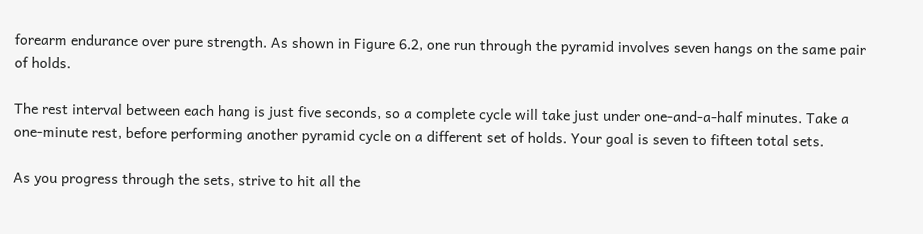forearm endurance over pure strength. As shown in Figure 6.2, one run through the pyramid involves seven hangs on the same pair of holds.

The rest interval between each hang is just five seconds, so a complete cycle will take just under one-and-a-half minutes. Take a one-minute rest, before performing another pyramid cycle on a different set of holds. Your goal is seven to fifteen total sets.

As you progress through the sets, strive to hit all the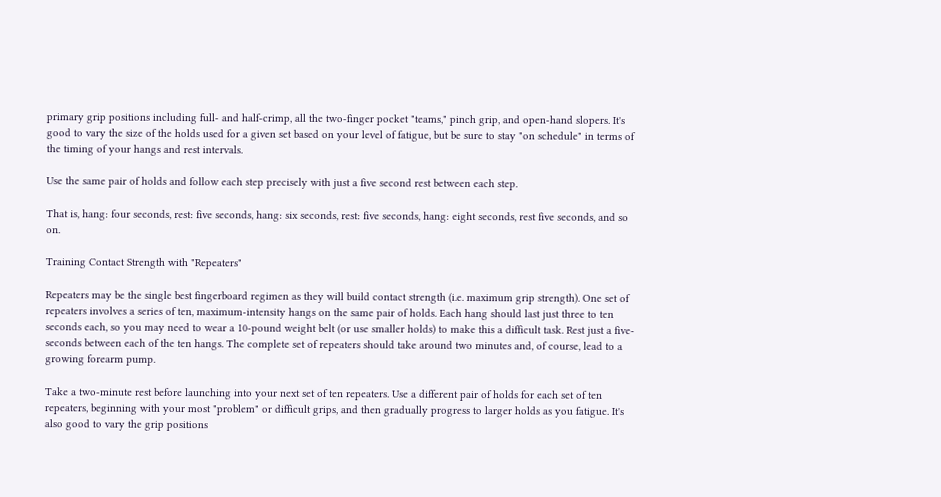primary grip positions including full- and half-crimp, all the two-finger pocket "teams," pinch grip, and open-hand slopers. It's good to vary the size of the holds used for a given set based on your level of fatigue, but be sure to stay "on schedule" in terms of the timing of your hangs and rest intervals.

Use the same pair of holds and follow each step precisely with just a five second rest between each step.

That is, hang: four seconds, rest: five seconds, hang: six seconds, rest: five seconds, hang: eight seconds, rest five seconds, and so on.

Training Contact Strength with "Repeaters"

Repeaters may be the single best fingerboard regimen as they will build contact strength (i.e. maximum grip strength). One set of repeaters involves a series of ten, maximum-intensity hangs on the same pair of holds. Each hang should last just three to ten seconds each, so you may need to wear a 10-pound weight belt (or use smaller holds) to make this a difficult task. Rest just a five-seconds between each of the ten hangs. The complete set of repeaters should take around two minutes and, of course, lead to a growing forearm pump.

Take a two-minute rest before launching into your next set of ten repeaters. Use a different pair of holds for each set of ten repeaters, beginning with your most "problem" or difficult grips, and then gradually progress to larger holds as you fatigue. It's also good to vary the grip positions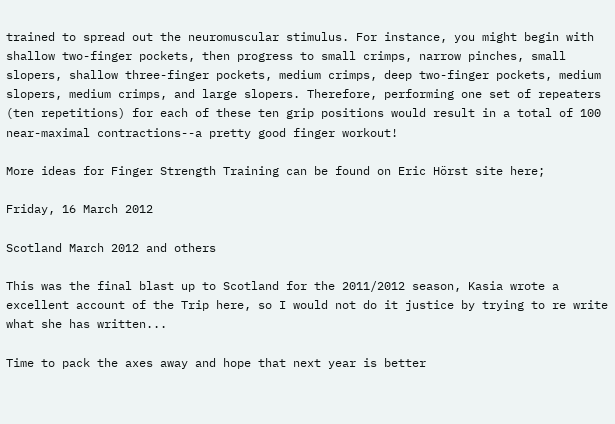trained to spread out the neuromuscular stimulus. For instance, you might begin with shallow two-finger pockets, then progress to small crimps, narrow pinches, small slopers, shallow three-finger pockets, medium crimps, deep two-finger pockets, medium slopers, medium crimps, and large slopers. Therefore, performing one set of repeaters (ten repetitions) for each of these ten grip positions would result in a total of 100 near-maximal contractions--a pretty good finger workout!

More ideas for Finger Strength Training can be found on Eric Hörst site here;

Friday, 16 March 2012

Scotland March 2012 and others

This was the final blast up to Scotland for the 2011/2012 season, Kasia wrote a excellent account of the Trip here, so I would not do it justice by trying to re write what she has written...

Time to pack the axes away and hope that next year is better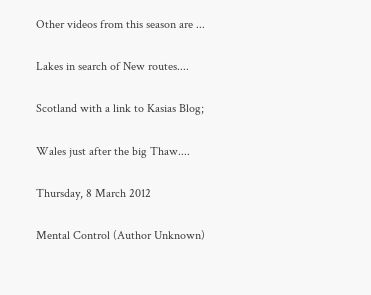Other videos from this season are ...

Lakes in search of New routes....

Scotland with a link to Kasias Blog;

Wales just after the big Thaw....

Thursday, 8 March 2012

Mental Control (Author Unknown)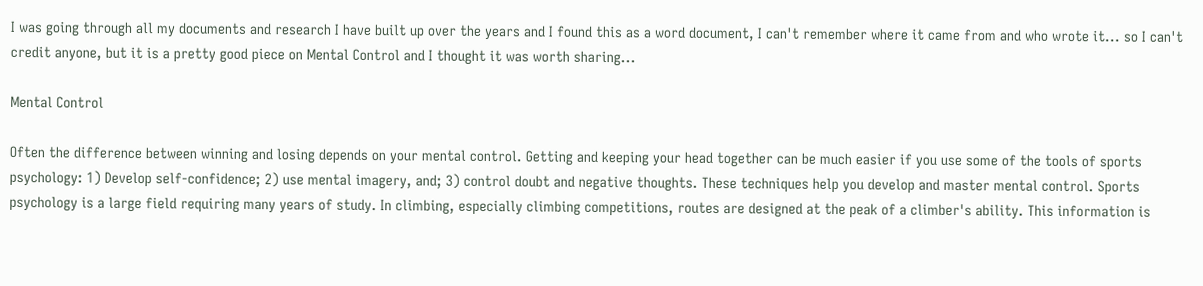I was going through all my documents and research I have built up over the years and I found this as a word document, I can't remember where it came from and who wrote it... so I can't credit anyone, but it is a pretty good piece on Mental Control and I thought it was worth sharing...

Mental Control

Often the difference between winning and losing depends on your mental control. Getting and keeping your head together can be much easier if you use some of the tools of sports psychology: 1) Develop self-confidence; 2) use mental imagery, and; 3) control doubt and negative thoughts. These techniques help you develop and master mental control. Sports psychology is a large field requiring many years of study. In climbing, especially climbing competitions, routes are designed at the peak of a climber's ability. This information is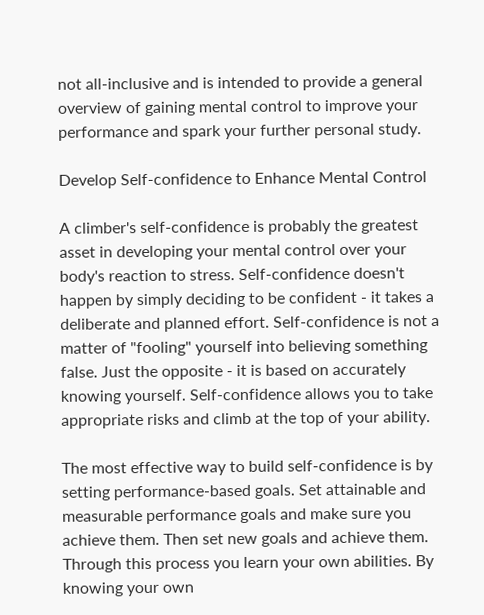not all-inclusive and is intended to provide a general overview of gaining mental control to improve your performance and spark your further personal study.

Develop Self-confidence to Enhance Mental Control

A climber's self-confidence is probably the greatest asset in developing your mental control over your body's reaction to stress. Self-confidence doesn't happen by simply deciding to be confident - it takes a deliberate and planned effort. Self-confidence is not a matter of "fooling" yourself into believing something false. Just the opposite - it is based on accurately knowing yourself. Self-confidence allows you to take appropriate risks and climb at the top of your ability.

The most effective way to build self-confidence is by setting performance-based goals. Set attainable and measurable performance goals and make sure you achieve them. Then set new goals and achieve them. Through this process you learn your own abilities. By knowing your own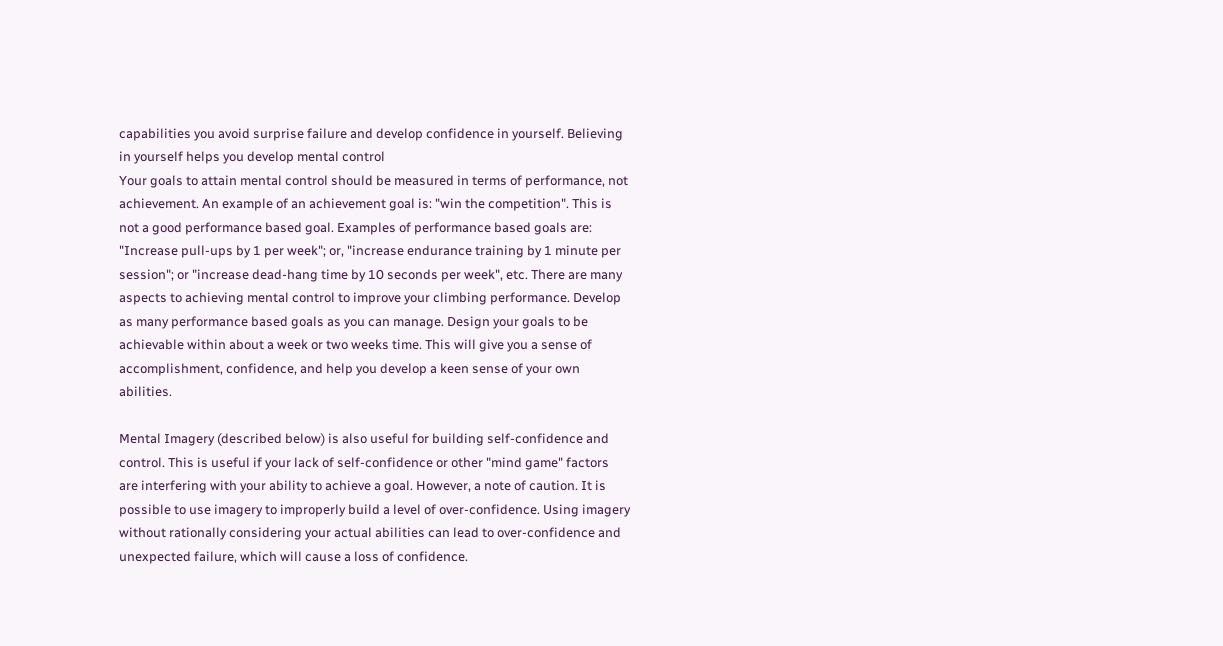capabilities you avoid surprise failure and develop confidence in yourself. Believing in yourself helps you develop mental control
Your goals to attain mental control should be measured in terms of performance, not achievement. An example of an achievement goal is: "win the competition". This is not a good performance based goal. Examples of performance based goals are: "Increase pull-ups by 1 per week"; or, "increase endurance training by 1 minute per session"; or "increase dead-hang time by 10 seconds per week", etc. There are many aspects to achieving mental control to improve your climbing performance. Develop as many performance based goals as you can manage. Design your goals to be achievable within about a week or two weeks time. This will give you a sense of accomplishment, confidence, and help you develop a keen sense of your own abilities.

Mental Imagery (described below) is also useful for building self-confidence and control. This is useful if your lack of self-confidence or other "mind game" factors are interfering with your ability to achieve a goal. However, a note of caution. It is possible to use imagery to improperly build a level of over-confidence. Using imagery without rationally considering your actual abilities can lead to over-confidence and unexpected failure, which will cause a loss of confidence.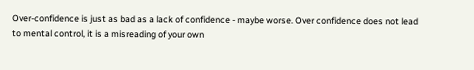Over-confidence is just as bad as a lack of confidence - maybe worse. Over confidence does not lead to mental control, it is a misreading of your own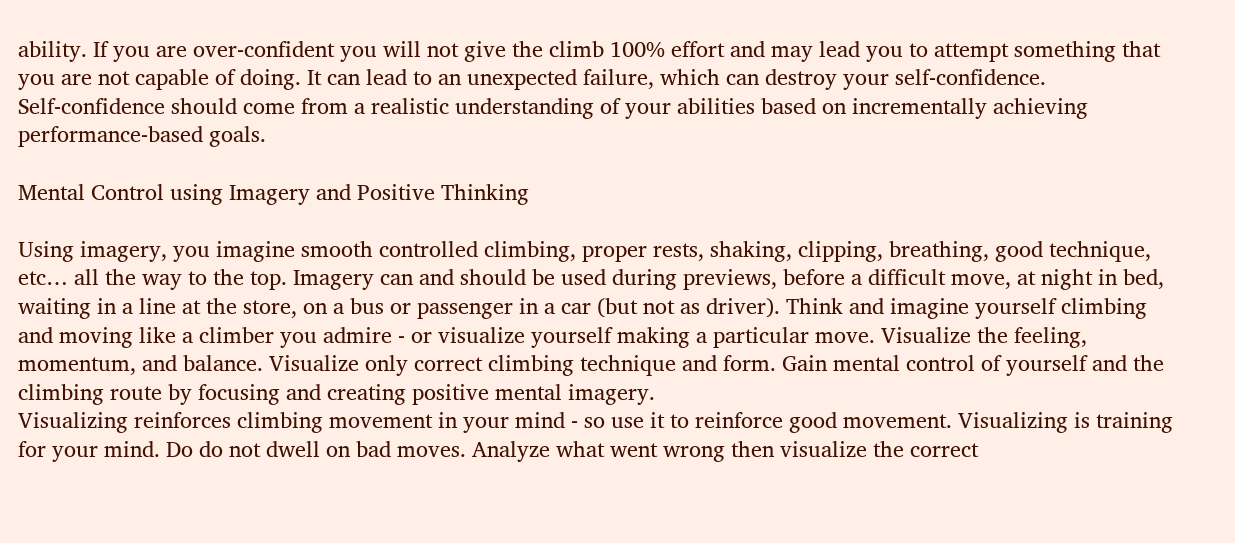ability. If you are over-confident you will not give the climb 100% effort and may lead you to attempt something that you are not capable of doing. It can lead to an unexpected failure, which can destroy your self-confidence.
Self-confidence should come from a realistic understanding of your abilities based on incrementally achieving performance-based goals.

Mental Control using Imagery and Positive Thinking

Using imagery, you imagine smooth controlled climbing, proper rests, shaking, clipping, breathing, good technique, etc… all the way to the top. Imagery can and should be used during previews, before a difficult move, at night in bed, waiting in a line at the store, on a bus or passenger in a car (but not as driver). Think and imagine yourself climbing and moving like a climber you admire - or visualize yourself making a particular move. Visualize the feeling, momentum, and balance. Visualize only correct climbing technique and form. Gain mental control of yourself and the climbing route by focusing and creating positive mental imagery.
Visualizing reinforces climbing movement in your mind - so use it to reinforce good movement. Visualizing is training for your mind. Do do not dwell on bad moves. Analyze what went wrong then visualize the correct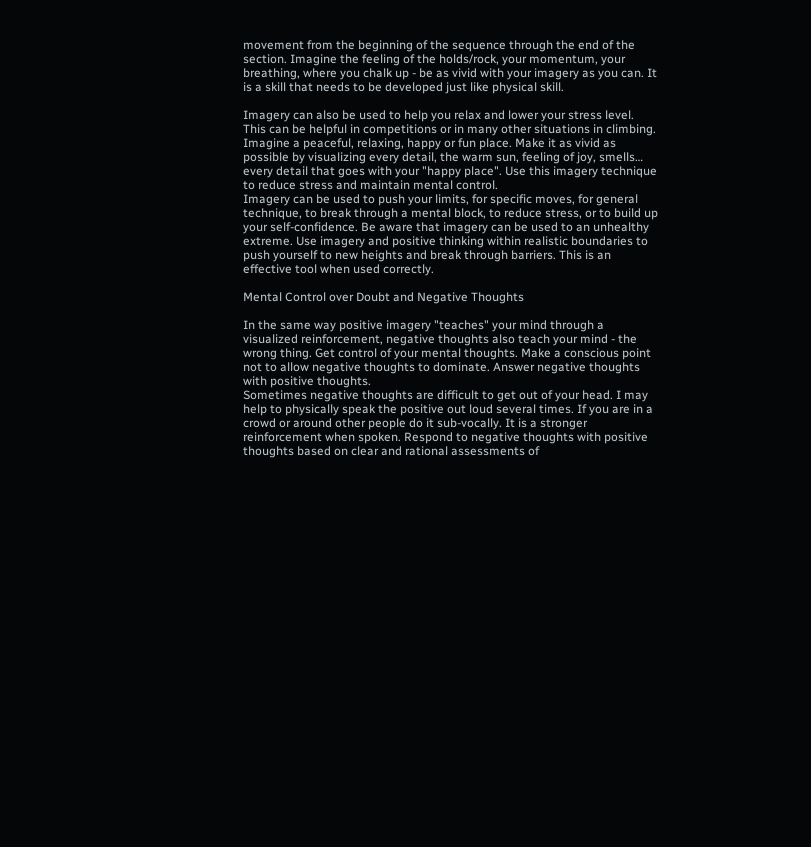movement from the beginning of the sequence through the end of the section. Imagine the feeling of the holds/rock, your momentum, your breathing, where you chalk up - be as vivid with your imagery as you can. It is a skill that needs to be developed just like physical skill.

Imagery can also be used to help you relax and lower your stress level. This can be helpful in competitions or in many other situations in climbing. Imagine a peaceful, relaxing, happy or fun place. Make it as vivid as possible by visualizing every detail, the warm sun, feeling of joy, smells… every detail that goes with your "happy place". Use this imagery technique to reduce stress and maintain mental control.
Imagery can be used to push your limits, for specific moves, for general technique, to break through a mental block, to reduce stress, or to build up your self-confidence. Be aware that imagery can be used to an unhealthy extreme. Use imagery and positive thinking within realistic boundaries to push yourself to new heights and break through barriers. This is an effective tool when used correctly.

Mental Control over Doubt and Negative Thoughts

In the same way positive imagery "teaches" your mind through a visualized reinforcement, negative thoughts also teach your mind - the wrong thing. Get control of your mental thoughts. Make a conscious point not to allow negative thoughts to dominate. Answer negative thoughts with positive thoughts.
Sometimes negative thoughts are difficult to get out of your head. I may help to physically speak the positive out loud several times. If you are in a crowd or around other people do it sub-vocally. It is a stronger reinforcement when spoken. Respond to negative thoughts with positive thoughts based on clear and rational assessments of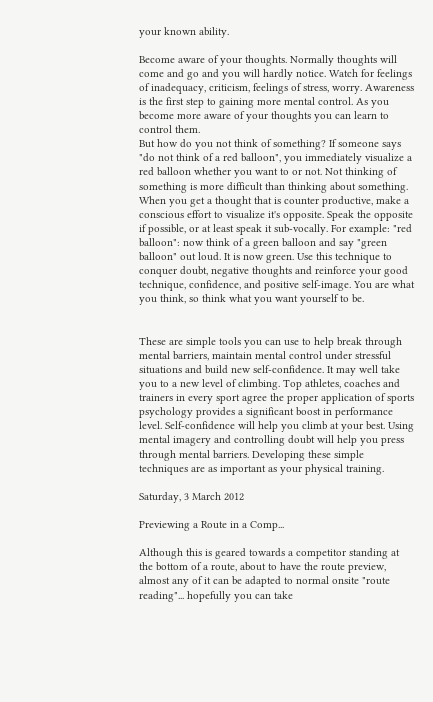your known ability.

Become aware of your thoughts. Normally thoughts will come and go and you will hardly notice. Watch for feelings of inadequacy, criticism, feelings of stress, worry. Awareness is the first step to gaining more mental control. As you become more aware of your thoughts you can learn to control them.
But how do you not think of something? If someone says "do not think of a red balloon", you immediately visualize a red balloon whether you want to or not. Not thinking of something is more difficult than thinking about something. When you get a thought that is counter productive, make a conscious effort to visualize it's opposite. Speak the opposite if possible, or at least speak it sub-vocally. For example: "red balloon": now think of a green balloon and say "green balloon" out loud. It is now green. Use this technique to conquer doubt, negative thoughts and reinforce your good technique, confidence, and positive self-image. You are what you think, so think what you want yourself to be.


These are simple tools you can use to help break through mental barriers, maintain mental control under stressful situations and build new self-confidence. It may well take you to a new level of climbing. Top athletes, coaches and trainers in every sport agree the proper application of sports psychology provides a significant boost in performance level. Self-confidence will help you climb at your best. Using mental imagery and controlling doubt will help you press through mental barriers. Developing these simple techniques are as important as your physical training.

Saturday, 3 March 2012

Previewing a Route in a Comp...

Although this is geared towards a competitor standing at the bottom of a route, about to have the route preview, almost any of it can be adapted to normal onsite "route reading"... hopefully you can take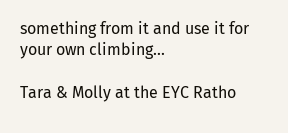something from it and use it for your own climbing...

Tara & Molly at the EYC Ratho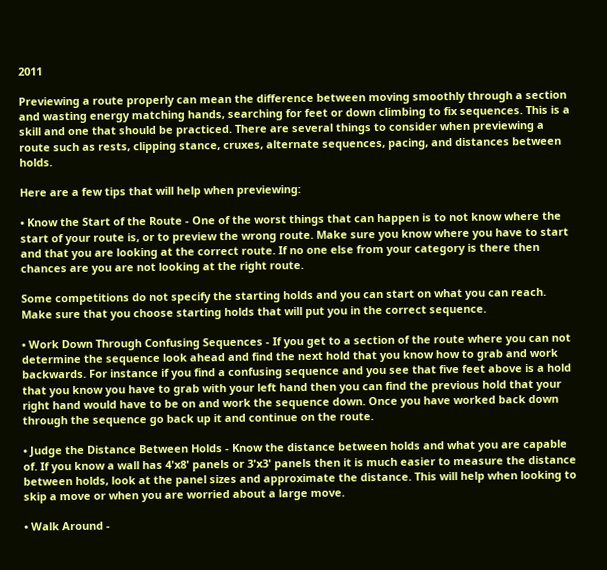2011

Previewing a route properly can mean the difference between moving smoothly through a section and wasting energy matching hands, searching for feet or down climbing to fix sequences. This is a skill and one that should be practiced. There are several things to consider when previewing a route such as rests, clipping stance, cruxes, alternate sequences, pacing, and distances between holds.

Here are a few tips that will help when previewing:

• Know the Start of the Route - One of the worst things that can happen is to not know where the start of your route is, or to preview the wrong route. Make sure you know where you have to start and that you are looking at the correct route. If no one else from your category is there then chances are you are not looking at the right route.

Some competitions do not specify the starting holds and you can start on what you can reach. Make sure that you choose starting holds that will put you in the correct sequence.

• Work Down Through Confusing Sequences - If you get to a section of the route where you can not determine the sequence look ahead and find the next hold that you know how to grab and work backwards. For instance if you find a confusing sequence and you see that five feet above is a hold that you know you have to grab with your left hand then you can find the previous hold that your right hand would have to be on and work the sequence down. Once you have worked back down through the sequence go back up it and continue on the route.

• Judge the Distance Between Holds - Know the distance between holds and what you are capable of. If you know a wall has 4'x8' panels or 3'x3' panels then it is much easier to measure the distance between holds, look at the panel sizes and approximate the distance. This will help when looking to skip a move or when you are worried about a large move.

• Walk Around -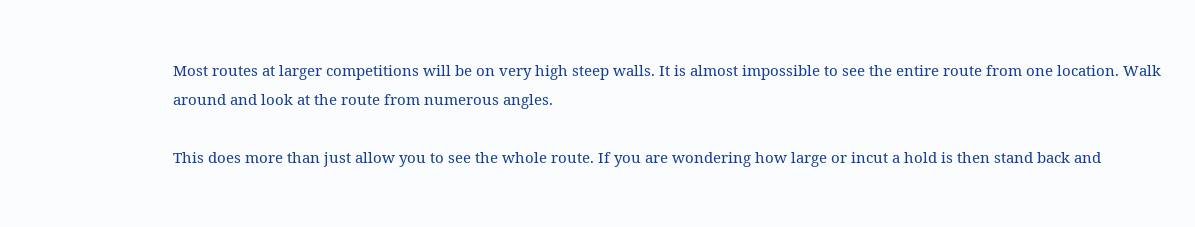Most routes at larger competitions will be on very high steep walls. It is almost impossible to see the entire route from one location. Walk around and look at the route from numerous angles.

This does more than just allow you to see the whole route. If you are wondering how large or incut a hold is then stand back and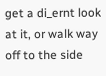get a di_ernt look at it, or walk way off to the side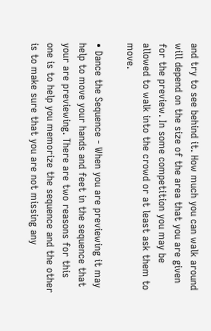and try to see behind it. How much you can walk around will depend on the size of the area that you are given for the preview. In some competition you may be allowed to walk into the crowd or at least ask them to move.

• Dance the Sequence - When you are previewing it may help to move your hands and feet in the sequence that your are previewing. There are two reasons for this one is to help you memorize the sequence and the other is to make sure that you are not missing any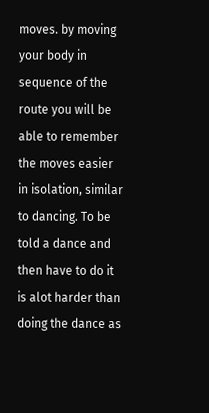moves. by moving your body in sequence of the route you will be able to remember the moves easier in isolation, similar to dancing. To be told a dance and then have to do it is alot harder than doing the dance as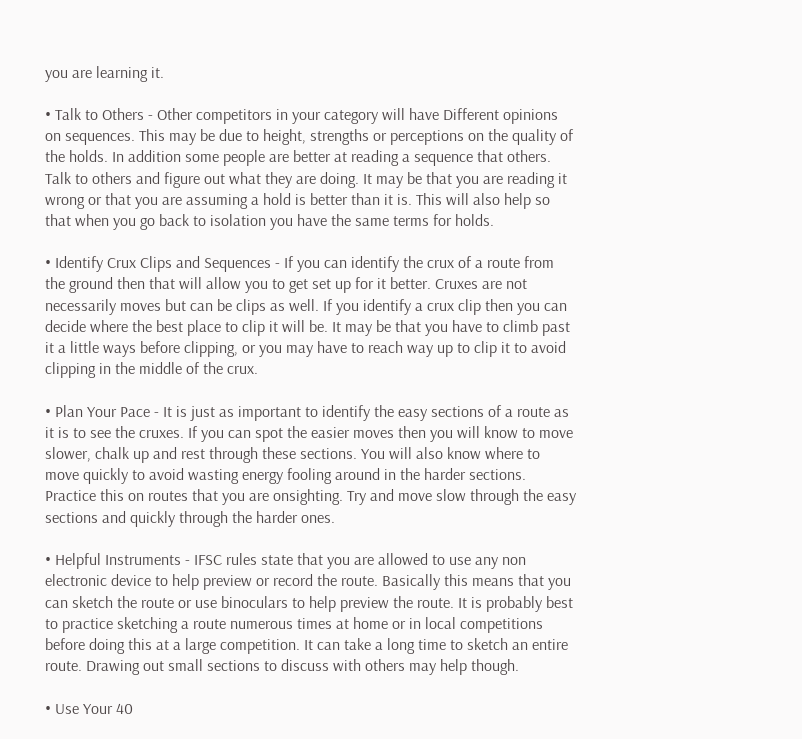you are learning it.

• Talk to Others - Other competitors in your category will have Different opinions on sequences. This may be due to height, strengths or perceptions on the quality of the holds. In addition some people are better at reading a sequence that others. Talk to others and figure out what they are doing. It may be that you are reading it wrong or that you are assuming a hold is better than it is. This will also help so that when you go back to isolation you have the same terms for holds.

• Identify Crux Clips and Sequences - If you can identify the crux of a route from the ground then that will allow you to get set up for it better. Cruxes are not necessarily moves but can be clips as well. If you identify a crux clip then you can decide where the best place to clip it will be. It may be that you have to climb past it a little ways before clipping, or you may have to reach way up to clip it to avoid clipping in the middle of the crux.

• Plan Your Pace - It is just as important to identify the easy sections of a route as it is to see the cruxes. If you can spot the easier moves then you will know to move slower, chalk up and rest through these sections. You will also know where to move quickly to avoid wasting energy fooling around in the harder sections. Practice this on routes that you are onsighting. Try and move slow through the easy sections and quickly through the harder ones.

• Helpful Instruments - IFSC rules state that you are allowed to use any non electronic device to help preview or record the route. Basically this means that you can sketch the route or use binoculars to help preview the route. It is probably best to practice sketching a route numerous times at home or in local competitions before doing this at a large competition. It can take a long time to sketch an entire route. Drawing out small sections to discuss with others may help though.

• Use Your 40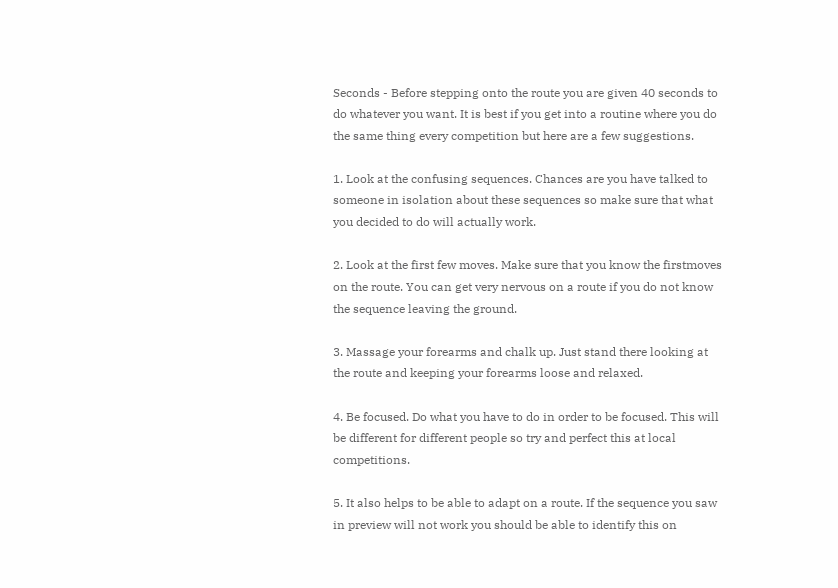Seconds - Before stepping onto the route you are given 40 seconds to do whatever you want. It is best if you get into a routine where you do the same thing every competition but here are a few suggestions.

1. Look at the confusing sequences. Chances are you have talked to someone in isolation about these sequences so make sure that what you decided to do will actually work.

2. Look at the first few moves. Make sure that you know the firstmoves on the route. You can get very nervous on a route if you do not know the sequence leaving the ground.

3. Massage your forearms and chalk up. Just stand there looking at the route and keeping your forearms loose and relaxed.

4. Be focused. Do what you have to do in order to be focused. This will be different for different people so try and perfect this at local competitions.

5. It also helps to be able to adapt on a route. If the sequence you saw in preview will not work you should be able to identify this on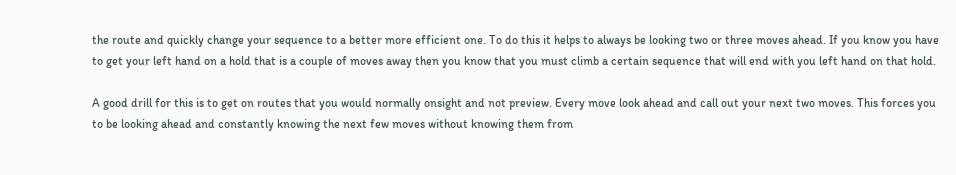the route and quickly change your sequence to a better more efficient one. To do this it helps to always be looking two or three moves ahead. If you know you have to get your left hand on a hold that is a couple of moves away then you know that you must climb a certain sequence that will end with you left hand on that hold.

A good drill for this is to get on routes that you would normally onsight and not preview. Every move look ahead and call out your next two moves. This forces you to be looking ahead and constantly knowing the next few moves without knowing them from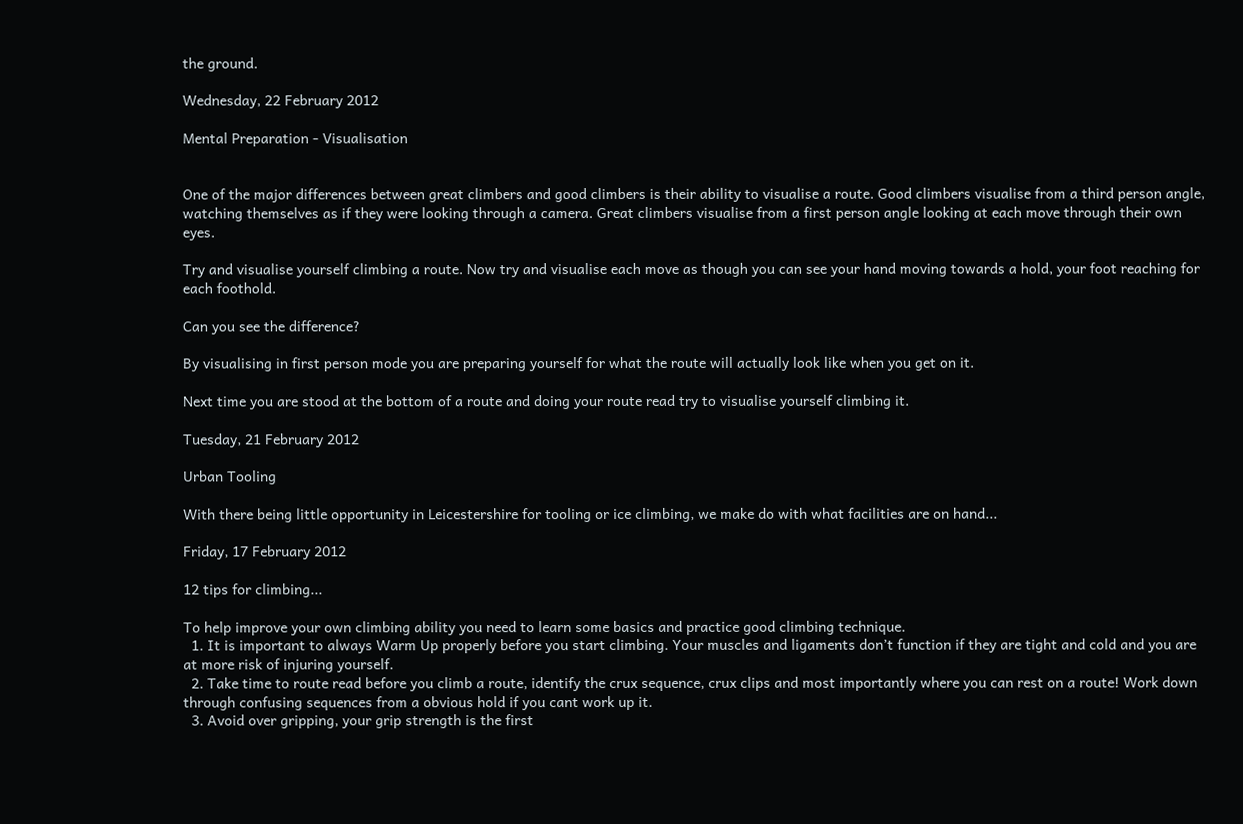the ground.

Wednesday, 22 February 2012

Mental Preparation - Visualisation


One of the major differences between great climbers and good climbers is their ability to visualise a route. Good climbers visualise from a third person angle, watching themselves as if they were looking through a camera. Great climbers visualise from a first person angle looking at each move through their own eyes.

Try and visualise yourself climbing a route. Now try and visualise each move as though you can see your hand moving towards a hold, your foot reaching for each foothold.

Can you see the difference?

By visualising in first person mode you are preparing yourself for what the route will actually look like when you get on it.

Next time you are stood at the bottom of a route and doing your route read try to visualise yourself climbing it.

Tuesday, 21 February 2012

Urban Tooling

With there being little opportunity in Leicestershire for tooling or ice climbing, we make do with what facilities are on hand...

Friday, 17 February 2012

12 tips for climbing...

To help improve your own climbing ability you need to learn some basics and practice good climbing technique.
  1. It is important to always Warm Up properly before you start climbing. Your muscles and ligaments don’t function if they are tight and cold and you are at more risk of injuring yourself.
  2. Take time to route read before you climb a route, identify the crux sequence, crux clips and most importantly where you can rest on a route! Work down through confusing sequences from a obvious hold if you cant work up it.
  3. Avoid over gripping, your grip strength is the first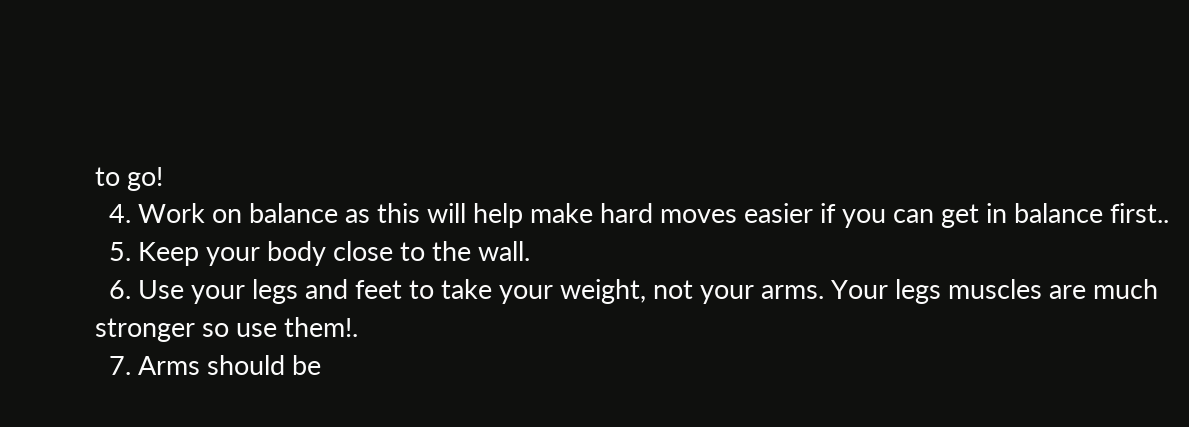to go!
  4. Work on balance as this will help make hard moves easier if you can get in balance first..
  5. Keep your body close to the wall.
  6. Use your legs and feet to take your weight, not your arms. Your legs muscles are much stronger so use them!.
  7. Arms should be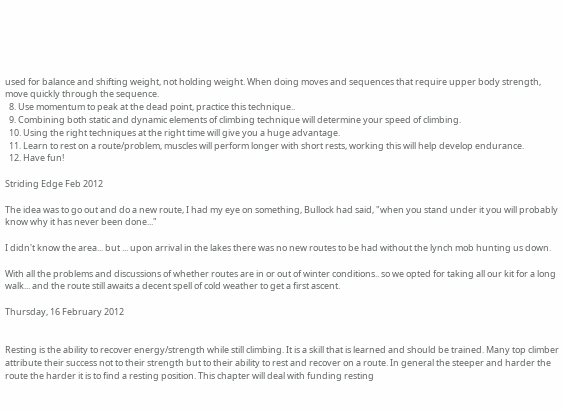used for balance and shifting weight, not holding weight. When doing moves and sequences that require upper body strength, move quickly through the sequence.
  8. Use momentum to peak at the dead point, practice this technique..
  9. Combining both static and dynamic elements of climbing technique will determine your speed of climbing.
  10. Using the right techniques at the right time will give you a huge advantage.
  11. Learn to rest on a route/problem, muscles will perform longer with short rests, working this will help develop endurance.
  12. Have fun!

Striding Edge Feb 2012

The idea was to go out and do a new route, I had my eye on something, Bullock had said, "when you stand under it you will probably know why it has never been done..."

I didn't know the area... but ... upon arrival in the lakes there was no new routes to be had without the lynch mob hunting us down.

With all the problems and discussions of whether routes are in or out of winter conditions.. so we opted for taking all our kit for a long walk... and the route still awaits a decent spell of cold weather to get a first ascent.

Thursday, 16 February 2012


Resting is the ability to recover energy/strength while still climbing. It is a skill that is learned and should be trained. Many top climber attribute their success not to their strength but to their ability to rest and recover on a route. In general the steeper and harder the route the harder it is to find a resting position. This chapter will deal with funding resting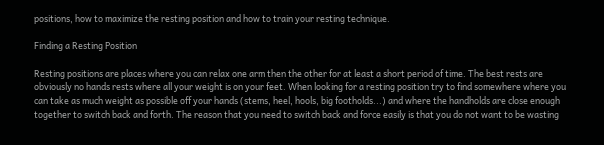positions, how to maximize the resting position and how to train your resting technique.

Finding a Resting Position

Resting positions are places where you can relax one arm then the other for at least a short period of time. The best rests are obviously no hands rests where all your weight is on your feet. When looking for a resting position try to find somewhere where you can take as much weight as possible off your hands (stems, heel, hools, big footholds...) and where the handholds are close enough together to switch back and forth. The reason that you need to switch back and force easily is that you do not want to be wasting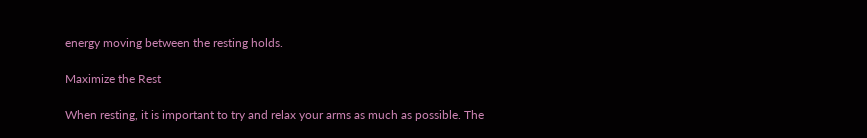energy moving between the resting holds.

Maximize the Rest

When resting, it is important to try and relax your arms as much as possible. The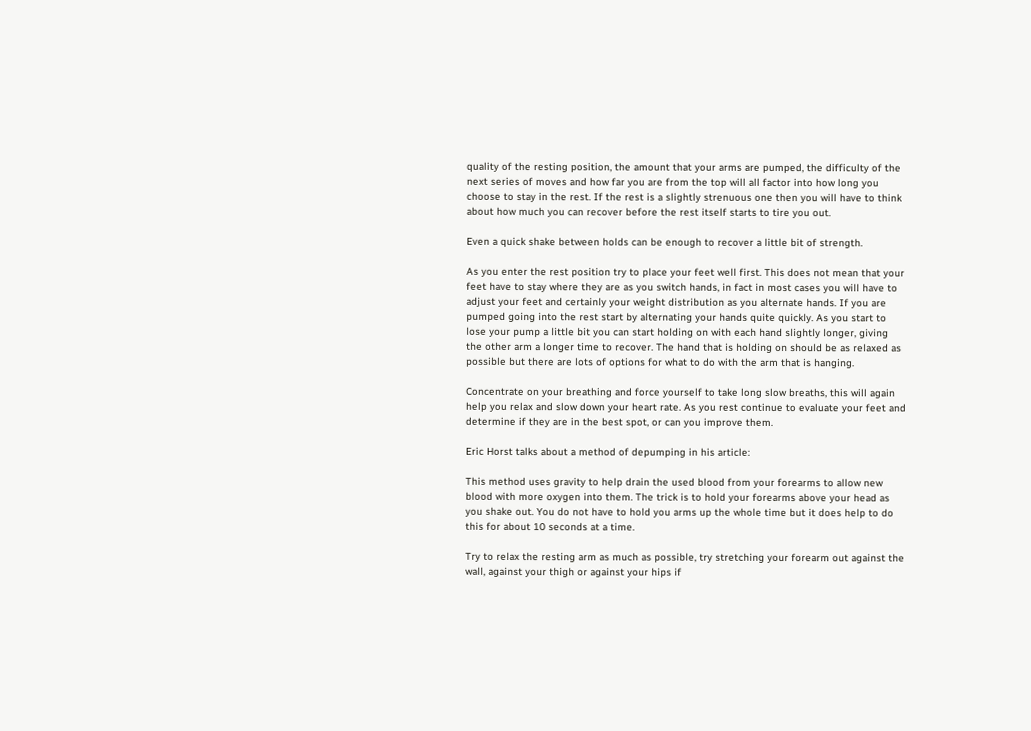quality of the resting position, the amount that your arms are pumped, the difficulty of the next series of moves and how far you are from the top will all factor into how long you choose to stay in the rest. If the rest is a slightly strenuous one then you will have to think about how much you can recover before the rest itself starts to tire you out.

Even a quick shake between holds can be enough to recover a little bit of strength.

As you enter the rest position try to place your feet well first. This does not mean that your feet have to stay where they are as you switch hands, in fact in most cases you will have to adjust your feet and certainly your weight distribution as you alternate hands. If you are pumped going into the rest start by alternating your hands quite quickly. As you start to lose your pump a little bit you can start holding on with each hand slightly longer, giving the other arm a longer time to recover. The hand that is holding on should be as relaxed as possible but there are lots of options for what to do with the arm that is hanging.

Concentrate on your breathing and force yourself to take long slow breaths, this will again help you relax and slow down your heart rate. As you rest continue to evaluate your feet and determine if they are in the best spot, or can you improve them.

Eric Horst talks about a method of depumping in his article:

This method uses gravity to help drain the used blood from your forearms to allow new blood with more oxygen into them. The trick is to hold your forearms above your head as you shake out. You do not have to hold you arms up the whole time but it does help to do this for about 10 seconds at a time.

Try to relax the resting arm as much as possible, try stretching your forearm out against the wall, against your thigh or against your hips if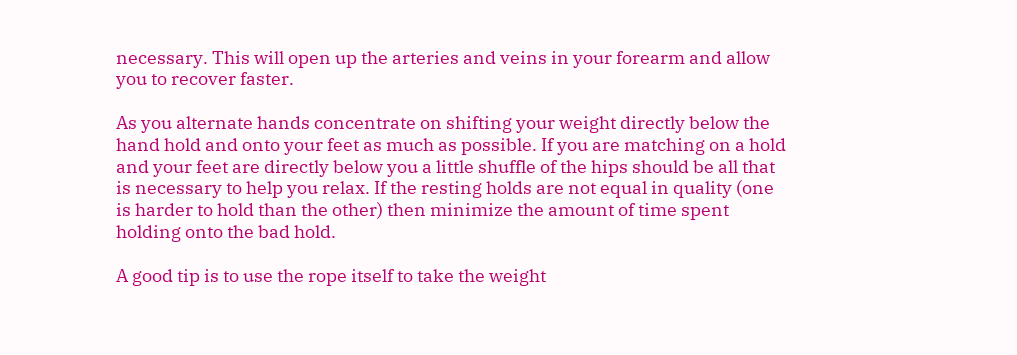necessary. This will open up the arteries and veins in your forearm and allow you to recover faster.

As you alternate hands concentrate on shifting your weight directly below the hand hold and onto your feet as much as possible. If you are matching on a hold and your feet are directly below you a little shuffle of the hips should be all that is necessary to help you relax. If the resting holds are not equal in quality (one is harder to hold than the other) then minimize the amount of time spent holding onto the bad hold.

A good tip is to use the rope itself to take the weight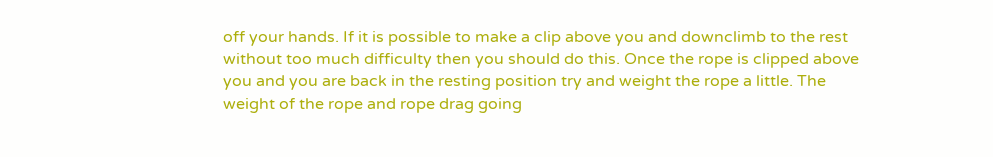off your hands. If it is possible to make a clip above you and downclimb to the rest without too much difficulty then you should do this. Once the rope is clipped above you and you are back in the resting position try and weight the rope a little. The weight of the rope and rope drag going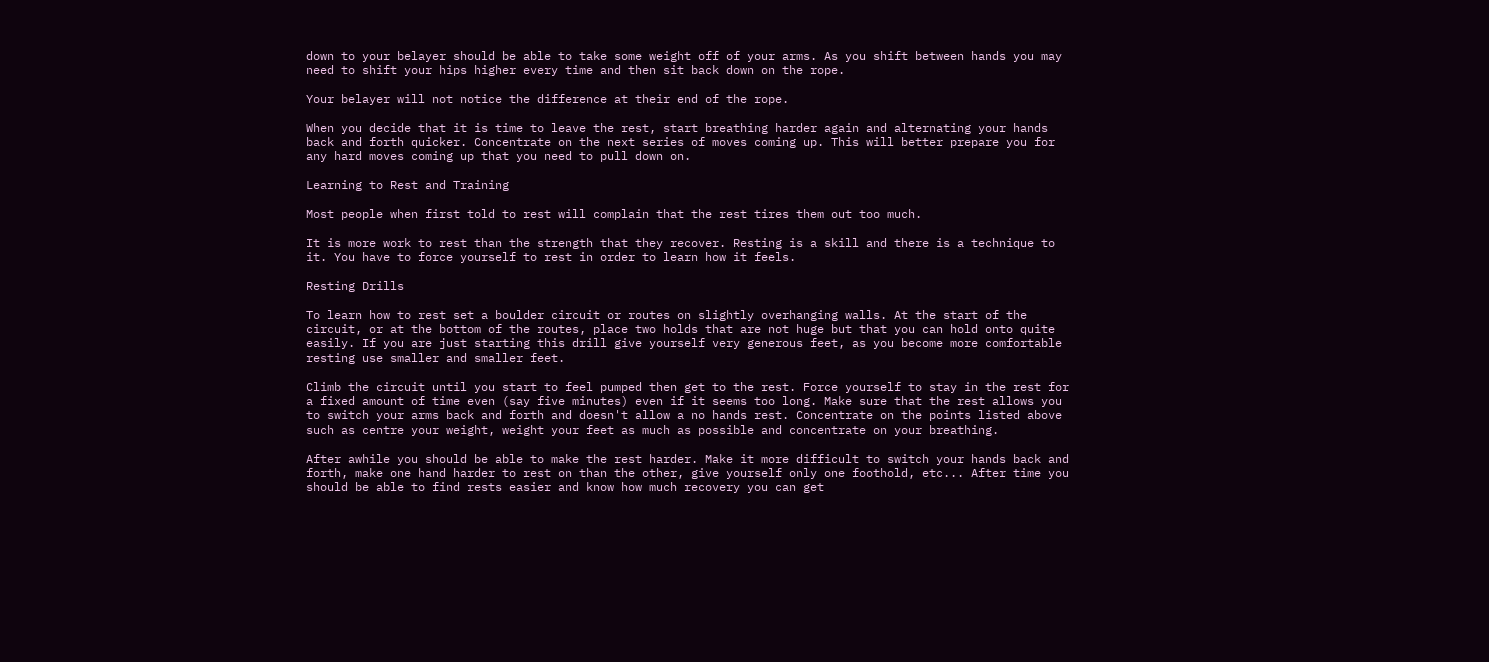down to your belayer should be able to take some weight off of your arms. As you shift between hands you may need to shift your hips higher every time and then sit back down on the rope.

Your belayer will not notice the difference at their end of the rope.

When you decide that it is time to leave the rest, start breathing harder again and alternating your hands back and forth quicker. Concentrate on the next series of moves coming up. This will better prepare you for any hard moves coming up that you need to pull down on.

Learning to Rest and Training

Most people when first told to rest will complain that the rest tires them out too much.

It is more work to rest than the strength that they recover. Resting is a skill and there is a technique to it. You have to force yourself to rest in order to learn how it feels.

Resting Drills

To learn how to rest set a boulder circuit or routes on slightly overhanging walls. At the start of the circuit, or at the bottom of the routes, place two holds that are not huge but that you can hold onto quite easily. If you are just starting this drill give yourself very generous feet, as you become more comfortable resting use smaller and smaller feet.

Climb the circuit until you start to feel pumped then get to the rest. Force yourself to stay in the rest for a fixed amount of time even (say five minutes) even if it seems too long. Make sure that the rest allows you to switch your arms back and forth and doesn't allow a no hands rest. Concentrate on the points listed above such as centre your weight, weight your feet as much as possible and concentrate on your breathing.

After awhile you should be able to make the rest harder. Make it more difficult to switch your hands back and forth, make one hand harder to rest on than the other, give yourself only one foothold, etc... After time you should be able to find rests easier and know how much recovery you can get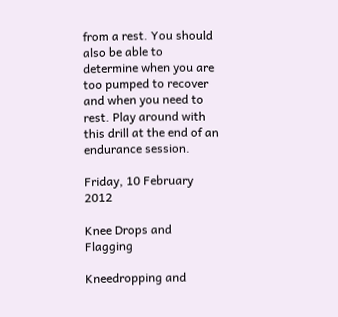from a rest. You should also be able to determine when you are too pumped to recover and when you need to rest. Play around with this drill at the end of an endurance session.

Friday, 10 February 2012

Knee Drops and Flagging

Kneedropping and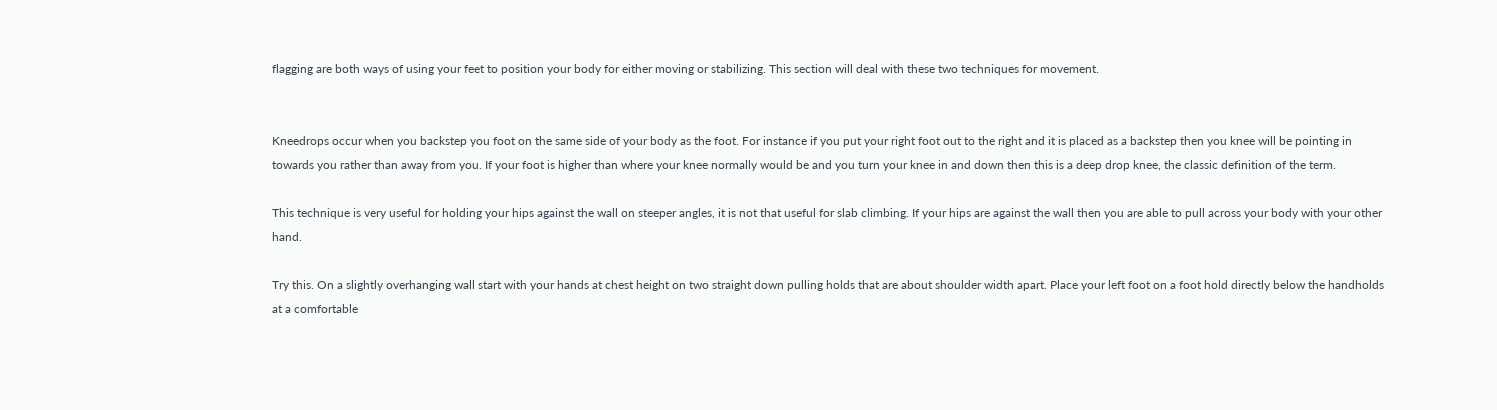flagging are both ways of using your feet to position your body for either moving or stabilizing. This section will deal with these two techniques for movement.


Kneedrops occur when you backstep you foot on the same side of your body as the foot. For instance if you put your right foot out to the right and it is placed as a backstep then you knee will be pointing in towards you rather than away from you. If your foot is higher than where your knee normally would be and you turn your knee in and down then this is a deep drop knee, the classic definition of the term.

This technique is very useful for holding your hips against the wall on steeper angles, it is not that useful for slab climbing. If your hips are against the wall then you are able to pull across your body with your other hand.

Try this. On a slightly overhanging wall start with your hands at chest height on two straight down pulling holds that are about shoulder width apart. Place your left foot on a foot hold directly below the handholds at a comfortable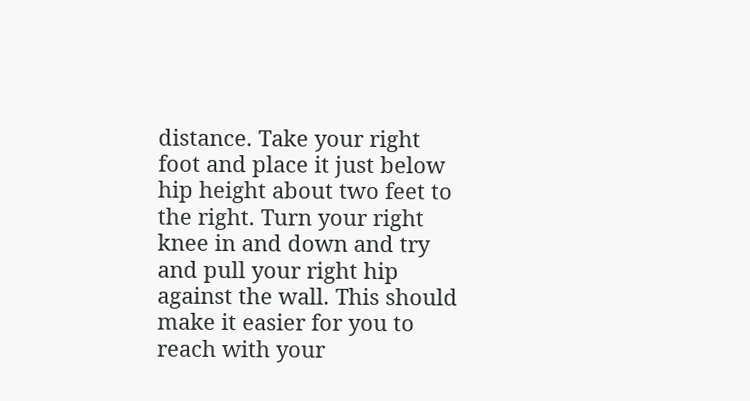distance. Take your right foot and place it just below hip height about two feet to the right. Turn your right knee in and down and try and pull your right hip against the wall. This should make it easier for you to reach with your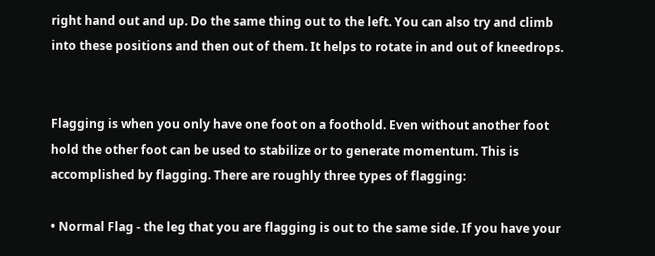right hand out and up. Do the same thing out to the left. You can also try and climb into these positions and then out of them. It helps to rotate in and out of kneedrops.


Flagging is when you only have one foot on a foothold. Even without another foot hold the other foot can be used to stabilize or to generate momentum. This is accomplished by flagging. There are roughly three types of flagging:

• Normal Flag - the leg that you are flagging is out to the same side. If you have your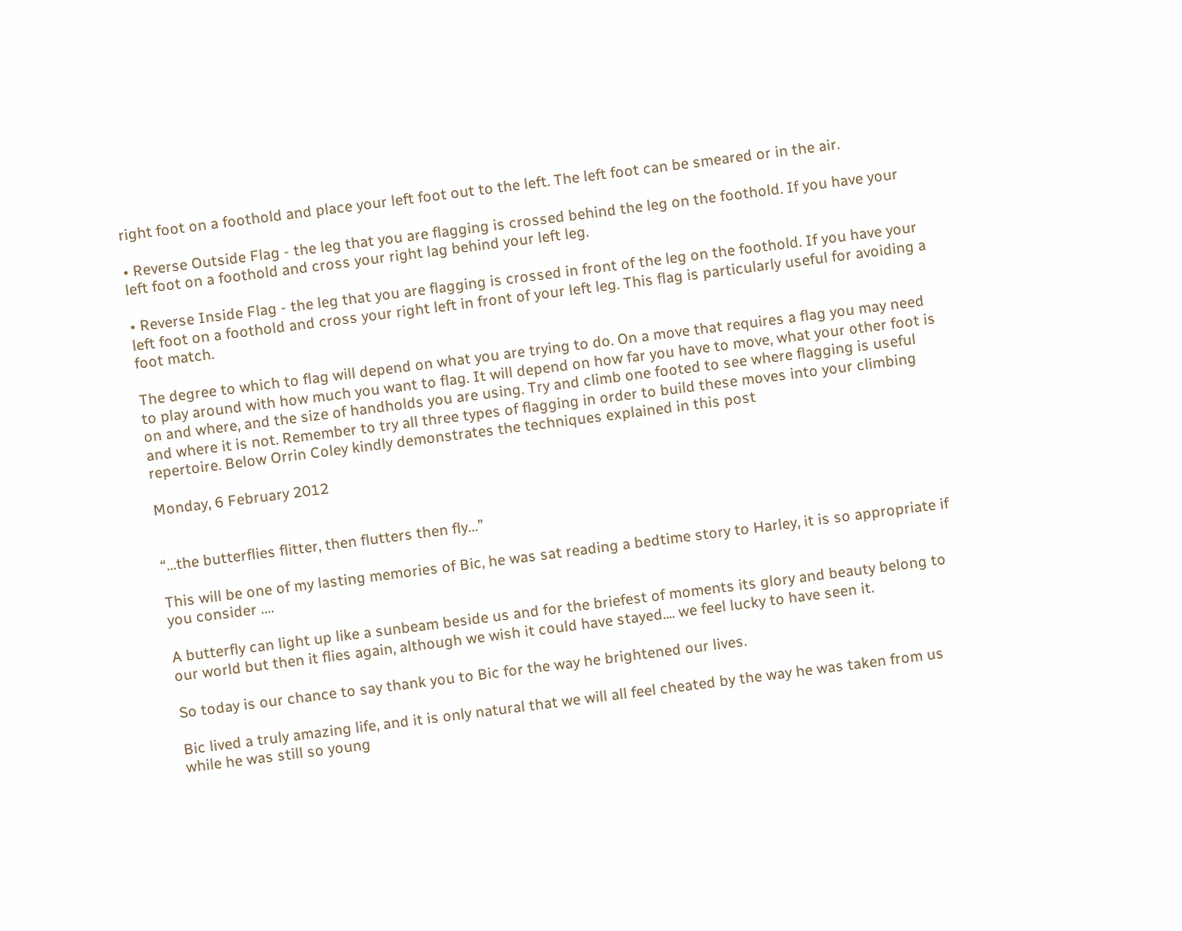right foot on a foothold and place your left foot out to the left. The left foot can be smeared or in the air.

• Reverse Outside Flag - the leg that you are flagging is crossed behind the leg on the foothold. If you have your left foot on a foothold and cross your right lag behind your left leg.

• Reverse Inside Flag - the leg that you are flagging is crossed in front of the leg on the foothold. If you have your left foot on a foothold and cross your right left in front of your left leg. This flag is particularly useful for avoiding a foot match.

The degree to which to flag will depend on what you are trying to do. On a move that requires a flag you may need to play around with how much you want to flag. It will depend on how far you have to move, what your other foot is on and where, and the size of handholds you are using. Try and climb one footed to see where flagging is useful and where it is not. Remember to try all three types of flagging in order to build these moves into your climbing repertoire. Below Orrin Coley kindly demonstrates the techniques explained in this post

Monday, 6 February 2012


“…the butterflies flitter, then flutters then fly…”

This will be one of my lasting memories of Bic, he was sat reading a bedtime story to Harley, it is so appropriate if you consider ….

A butterfly can light up like a sunbeam beside us and for the briefest of moments its glory and beauty belong to our world but then it flies again, although we wish it could have stayed.... we feel lucky to have seen it.

So today is our chance to say thank you to Bic for the way he brightened our lives.

Bic lived a truly amazing life, and it is only natural that we will all feel cheated by the way he was taken from us while he was still so young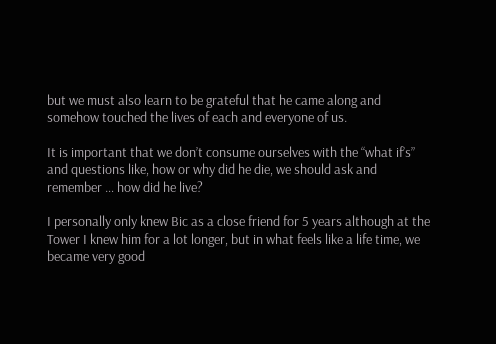but we must also learn to be grateful that he came along and somehow touched the lives of each and everyone of us.

It is important that we don’t consume ourselves with the “what if’s” and questions like, how or why did he die, we should ask and remember … how did he live?

I personally only knew Bic as a close friend for 5 years although at the Tower I knew him for a lot longer, but in what feels like a life time, we became very good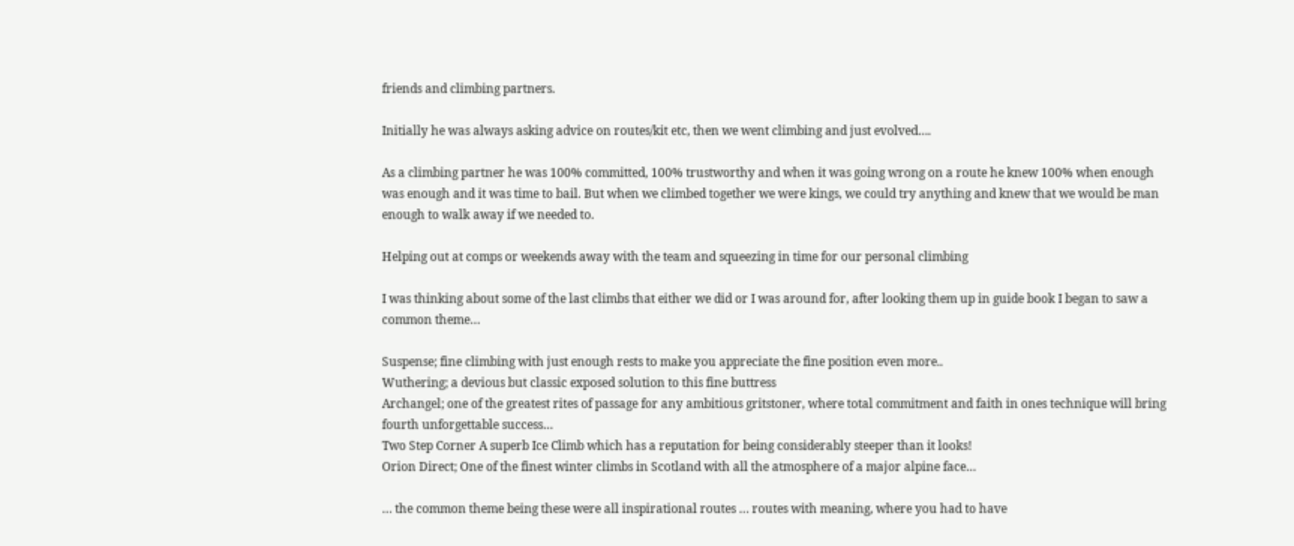friends and climbing partners.

Initially he was always asking advice on routes/kit etc, then we went climbing and just evolved….

As a climbing partner he was 100% committed, 100% trustworthy and when it was going wrong on a route he knew 100% when enough was enough and it was time to bail. But when we climbed together we were kings, we could try anything and knew that we would be man enough to walk away if we needed to.

Helping out at comps or weekends away with the team and squeezing in time for our personal climbing

I was thinking about some of the last climbs that either we did or I was around for, after looking them up in guide book I began to saw a common theme…

Suspense; fine climbing with just enough rests to make you appreciate the fine position even more..
Wuthering; a devious but classic exposed solution to this fine buttress
Archangel; one of the greatest rites of passage for any ambitious gritstoner, where total commitment and faith in ones technique will bring fourth unforgettable success…
Two Step Corner A superb Ice Climb which has a reputation for being considerably steeper than it looks!
Orion Direct; One of the finest winter climbs in Scotland with all the atmosphere of a major alpine face…

… the common theme being these were all inspirational routes … routes with meaning, where you had to have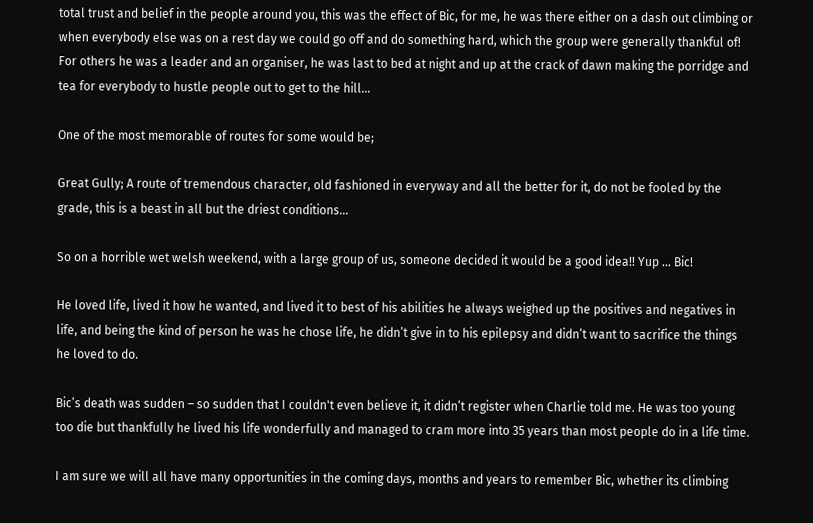total trust and belief in the people around you, this was the effect of Bic, for me, he was there either on a dash out climbing or when everybody else was on a rest day we could go off and do something hard, which the group were generally thankful of! For others he was a leader and an organiser, he was last to bed at night and up at the crack of dawn making the porridge and tea for everybody to hustle people out to get to the hill…

One of the most memorable of routes for some would be;

Great Gully; A route of tremendous character, old fashioned in everyway and all the better for it, do not be fooled by the grade, this is a beast in all but the driest conditions…

So on a horrible wet welsh weekend, with a large group of us, someone decided it would be a good idea!! Yup … Bic!

He loved life, lived it how he wanted, and lived it to best of his abilities he always weighed up the positives and negatives in life, and being the kind of person he was he chose life, he didn’t give in to his epilepsy and didn’t want to sacrifice the things he loved to do.

Bic’s death was sudden – so sudden that I couldn't even believe it, it didn’t register when Charlie told me. He was too young too die but thankfully he lived his life wonderfully and managed to cram more into 35 years than most people do in a life time.

I am sure we will all have many opportunities in the coming days, months and years to remember Bic, whether its climbing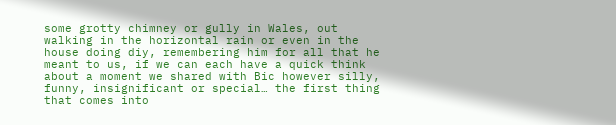some grotty chimney or gully in Wales, out walking in the horizontal rain or even in the house doing diy, remembering him for all that he meant to us, if we can each have a quick think about a moment we shared with Bic however silly, funny, insignificant or special… the first thing that comes into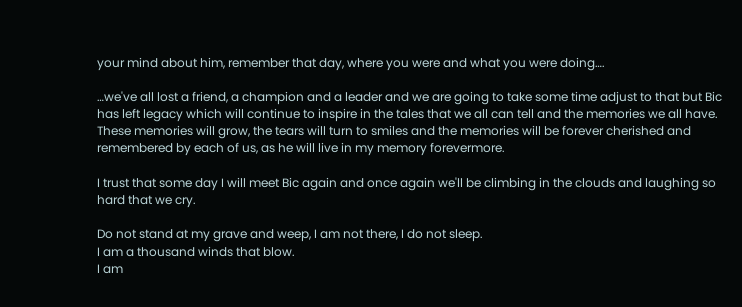your mind about him, remember that day, where you were and what you were doing….

…we've all lost a friend, a champion and a leader and we are going to take some time adjust to that but Bic has left legacy which will continue to inspire in the tales that we all can tell and the memories we all have. These memories will grow, the tears will turn to smiles and the memories will be forever cherished and remembered by each of us, as he will live in my memory forevermore.

I trust that some day I will meet Bic again and once again we'll be climbing in the clouds and laughing so hard that we cry.

Do not stand at my grave and weep, I am not there, I do not sleep.
I am a thousand winds that blow.
I am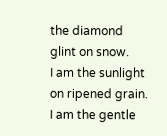the diamond glint on snow.
I am the sunlight on ripened grain.
I am the gentle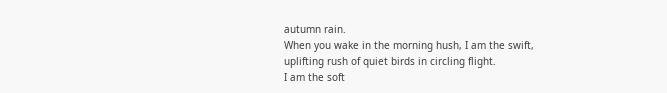autumn rain.
When you wake in the morning hush, I am the swift, uplifting rush of quiet birds in circling flight.
I am the soft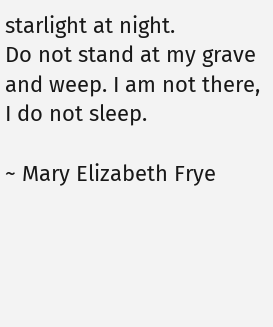starlight at night.
Do not stand at my grave and weep. I am not there, I do not sleep.

~ Mary Elizabeth Frye